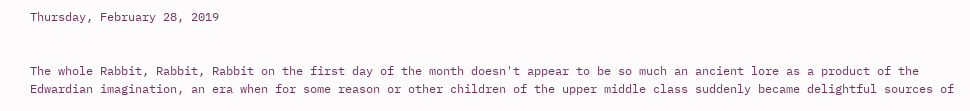Thursday, February 28, 2019


The whole Rabbit, Rabbit, Rabbit on the first day of the month doesn't appear to be so much an ancient lore as a product of the Edwardian imagination, an era when for some reason or other children of the upper middle class suddenly became delightful sources of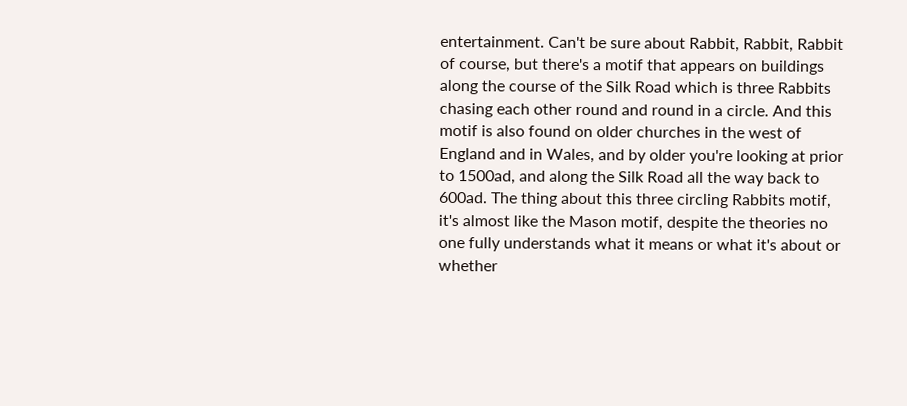entertainment. Can't be sure about Rabbit, Rabbit, Rabbit of course, but there's a motif that appears on buildings along the course of the Silk Road which is three Rabbits chasing each other round and round in a circle. And this motif is also found on older churches in the west of England and in Wales, and by older you're looking at prior to 1500ad, and along the Silk Road all the way back to 600ad. The thing about this three circling Rabbits motif, it's almost like the Mason motif, despite the theories no one fully understands what it means or what it's about or whether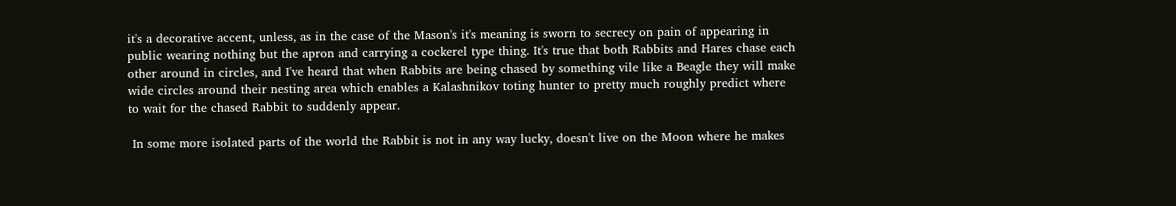it's a decorative accent, unless, as in the case of the Mason's it's meaning is sworn to secrecy on pain of appearing in public wearing nothing but the apron and carrying a cockerel type thing. It's true that both Rabbits and Hares chase each other around in circles, and I've heard that when Rabbits are being chased by something vile like a Beagle they will make wide circles around their nesting area which enables a Kalashnikov toting hunter to pretty much roughly predict where to wait for the chased Rabbit to suddenly appear.

 In some more isolated parts of the world the Rabbit is not in any way lucky, doesn't live on the Moon where he makes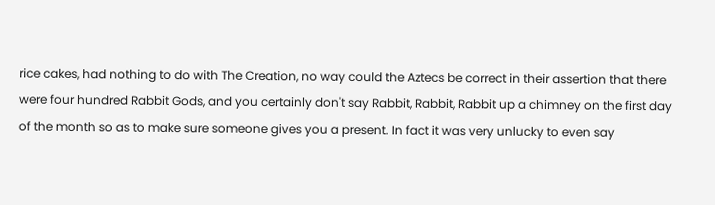rice cakes, had nothing to do with The Creation, no way could the Aztecs be correct in their assertion that there were four hundred Rabbit Gods, and you certainly don't say Rabbit, Rabbit, Rabbit up a chimney on the first day of the month so as to make sure someone gives you a present. In fact it was very unlucky to even say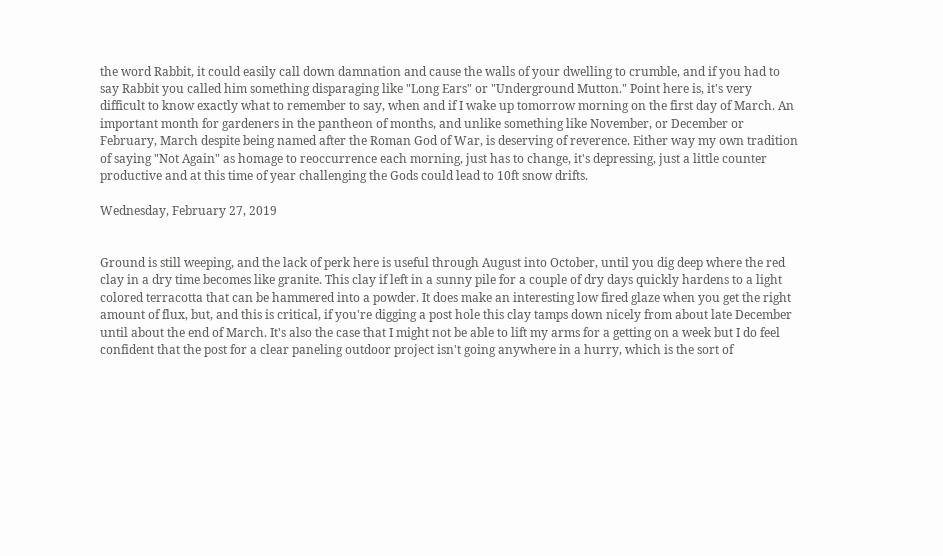the word Rabbit, it could easily call down damnation and cause the walls of your dwelling to crumble, and if you had to say Rabbit you called him something disparaging like "Long Ears" or "Underground Mutton." Point here is, it's very difficult to know exactly what to remember to say, when and if I wake up tomorrow morning on the first day of March. An important month for gardeners in the pantheon of months, and unlike something like November, or December or February, March despite being named after the Roman God of War, is deserving of reverence. Either way my own tradition of saying "Not Again" as homage to reoccurrence each morning, just has to change, it's depressing, just a little counter productive and at this time of year challenging the Gods could lead to 10ft snow drifts.

Wednesday, February 27, 2019


Ground is still weeping, and the lack of perk here is useful through August into October, until you dig deep where the red clay in a dry time becomes like granite. This clay if left in a sunny pile for a couple of dry days quickly hardens to a light colored terracotta that can be hammered into a powder. It does make an interesting low fired glaze when you get the right amount of flux, but, and this is critical, if you're digging a post hole this clay tamps down nicely from about late December until about the end of March. It's also the case that I might not be able to lift my arms for a getting on a week but I do feel confident that the post for a clear paneling outdoor project isn't going anywhere in a hurry, which is the sort of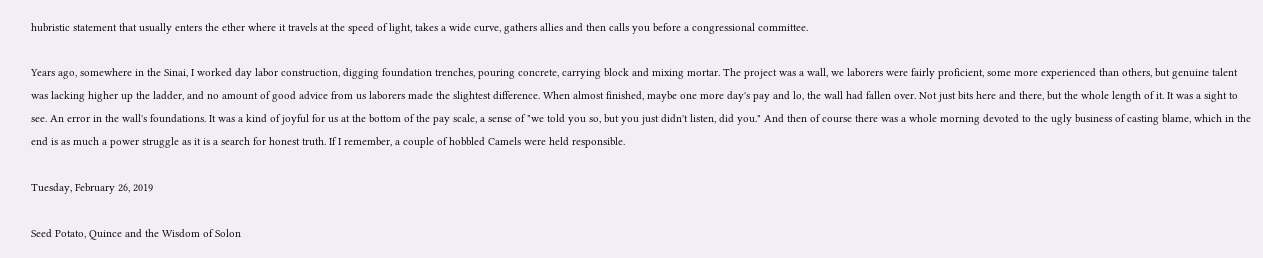hubristic statement that usually enters the ether where it travels at the speed of light, takes a wide curve, gathers allies and then calls you before a congressional committee.

Years ago, somewhere in the Sinai, I worked day labor construction, digging foundation trenches, pouring concrete, carrying block and mixing mortar. The project was a wall, we laborers were fairly proficient, some more experienced than others, but genuine talent was lacking higher up the ladder, and no amount of good advice from us laborers made the slightest difference. When almost finished, maybe one more day's pay and lo, the wall had fallen over. Not just bits here and there, but the whole length of it. It was a sight to see. An error in the wall's foundations. It was a kind of joyful for us at the bottom of the pay scale, a sense of "we told you so, but you just didn't listen, did you." And then of course there was a whole morning devoted to the ugly business of casting blame, which in the end is as much a power struggle as it is a search for honest truth. If I remember, a couple of hobbled Camels were held responsible.

Tuesday, February 26, 2019

Seed Potato, Quince and the Wisdom of Solon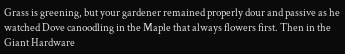Grass is greening, but your gardener remained properly dour and passive as he watched Dove canoodling in the Maple that always flowers first. Then in the Giant Hardware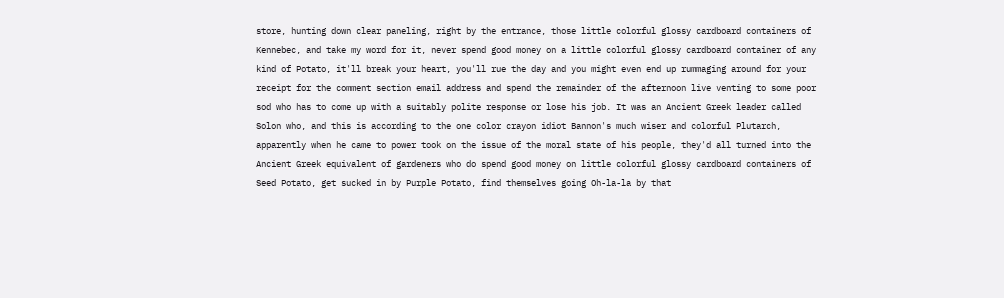store, hunting down clear paneling, right by the entrance, those little colorful glossy cardboard containers of Kennebec, and take my word for it, never spend good money on a little colorful glossy cardboard container of any kind of Potato, it'll break your heart, you'll rue the day and you might even end up rummaging around for your receipt for the comment section email address and spend the remainder of the afternoon live venting to some poor sod who has to come up with a suitably polite response or lose his job. It was an Ancient Greek leader called Solon who, and this is according to the one color crayon idiot Bannon's much wiser and colorful Plutarch, apparently when he came to power took on the issue of the moral state of his people, they'd all turned into the Ancient Greek equivalent of gardeners who do spend good money on little colorful glossy cardboard containers of Seed Potato, get sucked in by Purple Potato, find themselves going Oh-la-la by that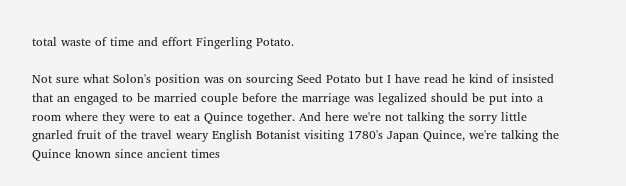total waste of time and effort Fingerling Potato.

Not sure what Solon's position was on sourcing Seed Potato but I have read he kind of insisted that an engaged to be married couple before the marriage was legalized should be put into a room where they were to eat a Quince together. And here we're not talking the sorry little gnarled fruit of the travel weary English Botanist visiting 1780's Japan Quince, we're talking the Quince known since ancient times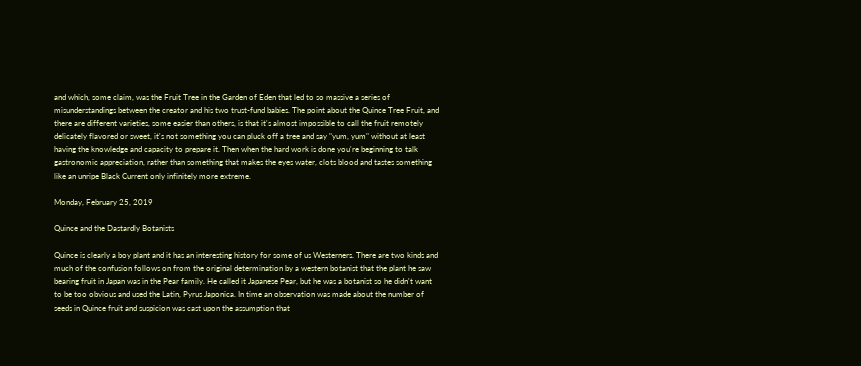and which, some claim, was the Fruit Tree in the Garden of Eden that led to so massive a series of misunderstandings between the creator and his two trust-fund babies. The point about the Quince Tree Fruit, and there are different varieties, some easier than others, is that it's almost impossible to call the fruit remotely delicately flavored or sweet, it's not something you can pluck off a tree and say "yum, yum" without at least having the knowledge and capacity to prepare it. Then when the hard work is done you're beginning to talk gastronomic appreciation, rather than something that makes the eyes water, clots blood and tastes something like an unripe Black Current only infinitely more extreme.

Monday, February 25, 2019

Quince and the Dastardly Botanists

Quince is clearly a boy plant and it has an interesting history for some of us Westerners. There are two kinds and much of the confusion follows on from the original determination by a western botanist that the plant he saw bearing fruit in Japan was in the Pear family. He called it Japanese Pear, but he was a botanist so he didn't want to be too obvious and used the Latin, Pyrus Japonica. In time an observation was made about the number of seeds in Quince fruit and suspicion was cast upon the assumption that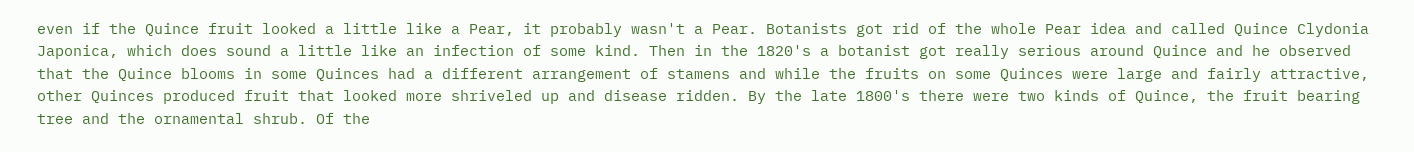even if the Quince fruit looked a little like a Pear, it probably wasn't a Pear. Botanists got rid of the whole Pear idea and called Quince Clydonia Japonica, which does sound a little like an infection of some kind. Then in the 1820's a botanist got really serious around Quince and he observed that the Quince blooms in some Quinces had a different arrangement of stamens and while the fruits on some Quinces were large and fairly attractive, other Quinces produced fruit that looked more shriveled up and disease ridden. By the late 1800's there were two kinds of Quince, the fruit bearing tree and the ornamental shrub. Of the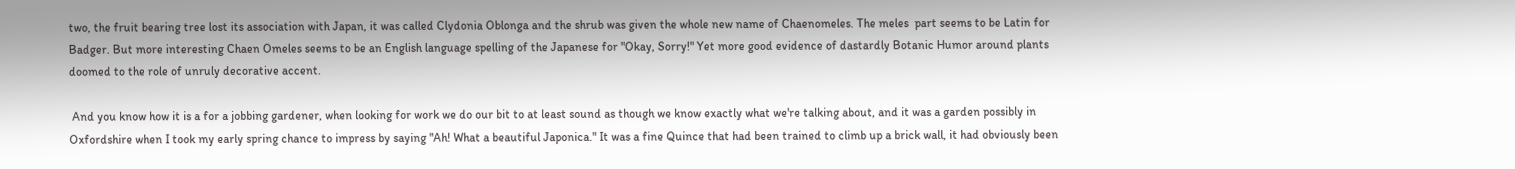two, the fruit bearing tree lost its association with Japan, it was called Clydonia Oblonga and the shrub was given the whole new name of Chaenomeles. The meles  part seems to be Latin for Badger. But more interesting Chaen Omeles seems to be an English language spelling of the Japanese for "Okay, Sorry!" Yet more good evidence of dastardly Botanic Humor around plants doomed to the role of unruly decorative accent.

 And you know how it is a for a jobbing gardener, when looking for work we do our bit to at least sound as though we know exactly what we're talking about, and it was a garden possibly in Oxfordshire when I took my early spring chance to impress by saying "Ah! What a beautiful Japonica." It was a fine Quince that had been trained to climb up a brick wall, it had obviously been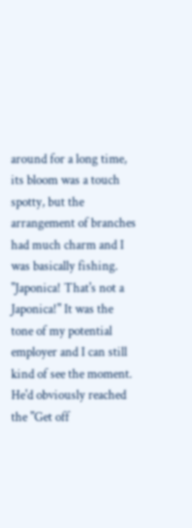around for a long time, its bloom was a touch spotty, but the arrangement of branches had much charm and I was basically fishing. "Japonica! That's not a Japonica!" It was the tone of my potential employer and I can still kind of see the moment. He'd obviously reached the "Get off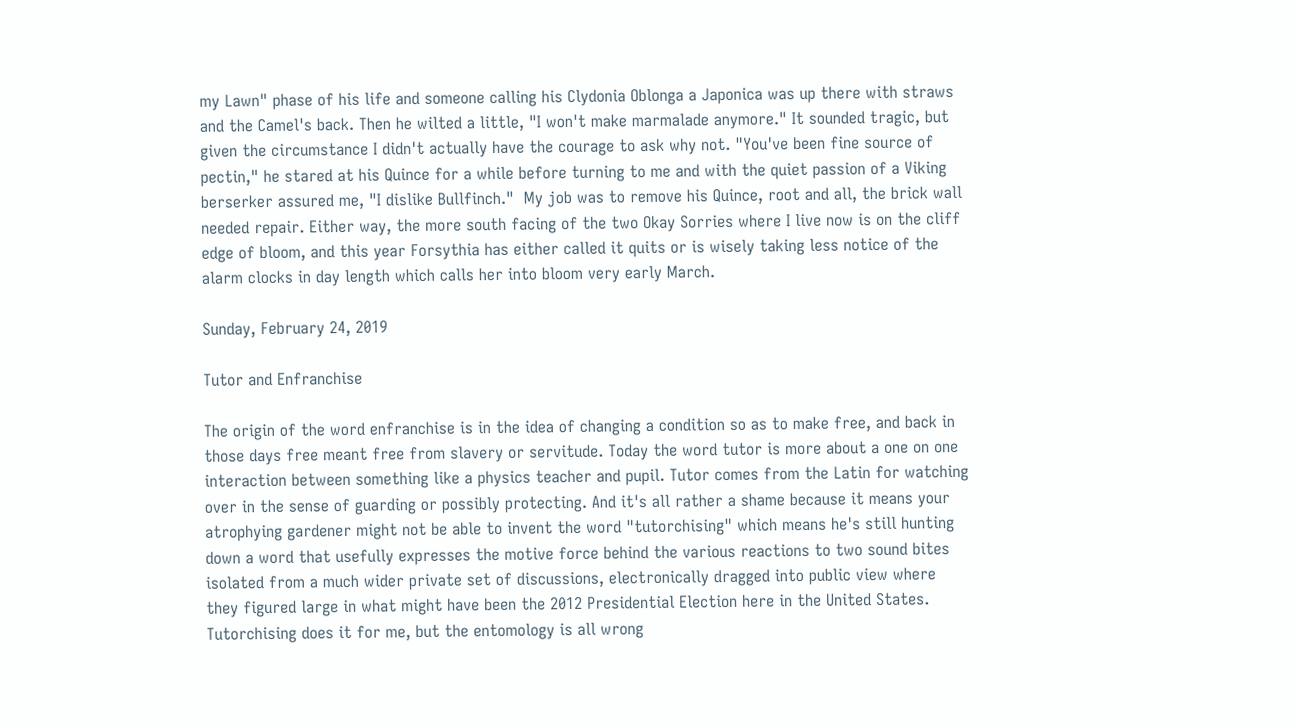my Lawn" phase of his life and someone calling his Clydonia Oblonga a Japonica was up there with straws and the Camel's back. Then he wilted a little, "I won't make marmalade anymore." It sounded tragic, but given the circumstance I didn't actually have the courage to ask why not. "You've been fine source of pectin," he stared at his Quince for a while before turning to me and with the quiet passion of a Viking berserker assured me, "I dislike Bullfinch."  My job was to remove his Quince, root and all, the brick wall needed repair. Either way, the more south facing of the two Okay Sorries where I live now is on the cliff edge of bloom, and this year Forsythia has either called it quits or is wisely taking less notice of the alarm clocks in day length which calls her into bloom very early March.

Sunday, February 24, 2019

Tutor and Enfranchise

The origin of the word enfranchise is in the idea of changing a condition so as to make free, and back in those days free meant free from slavery or servitude. Today the word tutor is more about a one on one interaction between something like a physics teacher and pupil. Tutor comes from the Latin for watching over in the sense of guarding or possibly protecting. And it's all rather a shame because it means your atrophying gardener might not be able to invent the word "tutorchising" which means he's still hunting down a word that usefully expresses the motive force behind the various reactions to two sound bites isolated from a much wider private set of discussions, electronically dragged into public view where they figured large in what might have been the 2012 Presidential Election here in the United States. Tutorchising does it for me, but the entomology is all wrong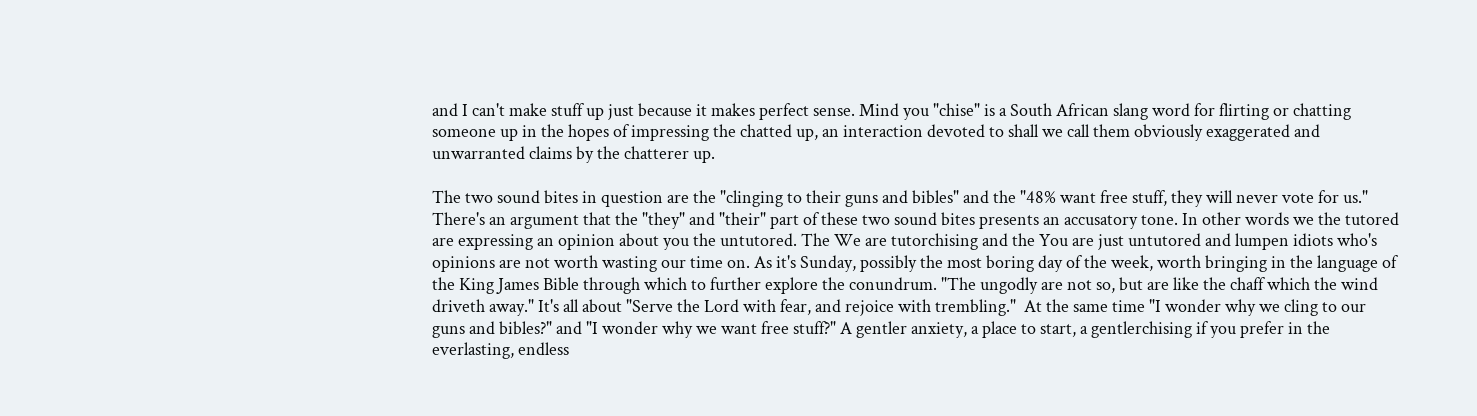and I can't make stuff up just because it makes perfect sense. Mind you "chise" is a South African slang word for flirting or chatting someone up in the hopes of impressing the chatted up, an interaction devoted to shall we call them obviously exaggerated and unwarranted claims by the chatterer up.

The two sound bites in question are the "clinging to their guns and bibles" and the "48% want free stuff, they will never vote for us." There's an argument that the "they" and "their" part of these two sound bites presents an accusatory tone. In other words we the tutored are expressing an opinion about you the untutored. The We are tutorchising and the You are just untutored and lumpen idiots who's opinions are not worth wasting our time on. As it's Sunday, possibly the most boring day of the week, worth bringing in the language of the King James Bible through which to further explore the conundrum. "The ungodly are not so, but are like the chaff which the wind driveth away." It's all about "Serve the Lord with fear, and rejoice with trembling."  At the same time "I wonder why we cling to our guns and bibles?" and "I wonder why we want free stuff?" A gentler anxiety, a place to start, a gentlerchising if you prefer in the everlasting, endless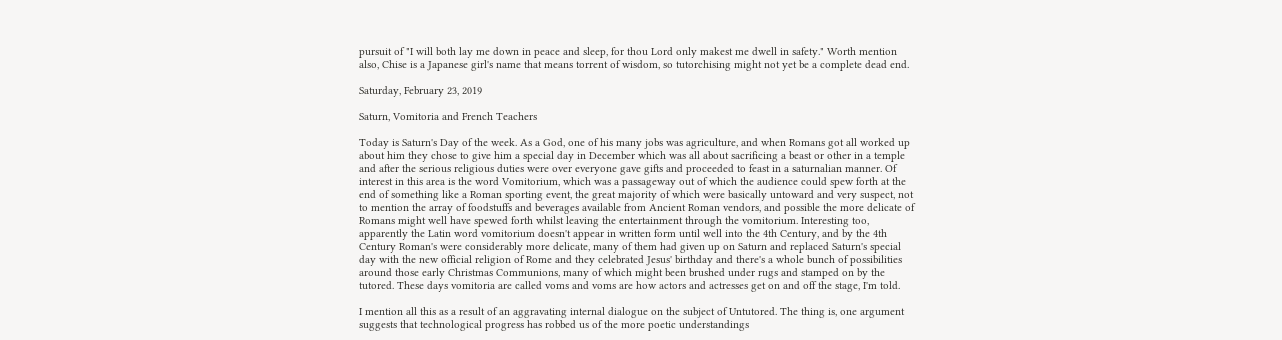pursuit of "I will both lay me down in peace and sleep, for thou Lord only makest me dwell in safety." Worth mention also, Chise is a Japanese girl's name that means torrent of wisdom, so tutorchising might not yet be a complete dead end.

Saturday, February 23, 2019

Saturn, Vomitoria and French Teachers

Today is Saturn's Day of the week. As a God, one of his many jobs was agriculture, and when Romans got all worked up about him they chose to give him a special day in December which was all about sacrificing a beast or other in a temple and after the serious religious duties were over everyone gave gifts and proceeded to feast in a saturnalian manner. Of interest in this area is the word Vomitorium, which was a passageway out of which the audience could spew forth at the end of something like a Roman sporting event, the great majority of which were basically untoward and very suspect, not to mention the array of foodstuffs and beverages available from Ancient Roman vendors, and possible the more delicate of Romans might well have spewed forth whilst leaving the entertainment through the vomitorium. Interesting too, apparently the Latin word vomitorium doesn't appear in written form until well into the 4th Century, and by the 4th Century Roman's were considerably more delicate, many of them had given up on Saturn and replaced Saturn's special day with the new official religion of Rome and they celebrated Jesus' birthday and there's a whole bunch of possibilities around those early Christmas Communions, many of which might been brushed under rugs and stamped on by the tutored. These days vomitoria are called voms and voms are how actors and actresses get on and off the stage, I'm told.

I mention all this as a result of an aggravating internal dialogue on the subject of Untutored. The thing is, one argument suggests that technological progress has robbed us of the more poetic understandings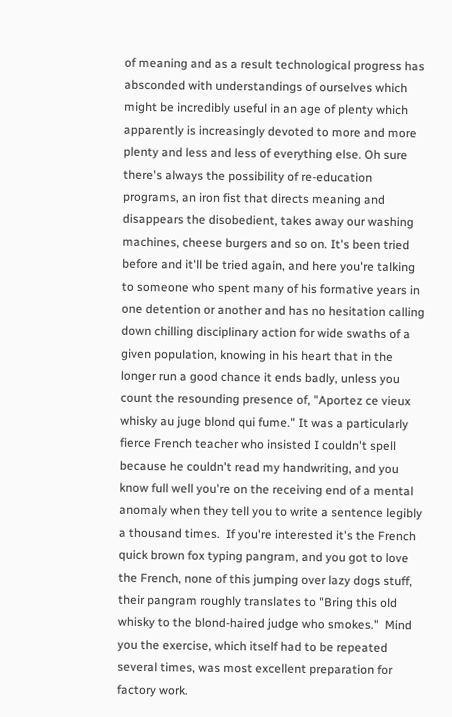of meaning and as a result technological progress has absconded with understandings of ourselves which might be incredibly useful in an age of plenty which apparently is increasingly devoted to more and more plenty and less and less of everything else. Oh sure there's always the possibility of re-education programs, an iron fist that directs meaning and disappears the disobedient, takes away our washing machines, cheese burgers and so on. It's been tried before and it'll be tried again, and here you're talking to someone who spent many of his formative years in one detention or another and has no hesitation calling down chilling disciplinary action for wide swaths of a given population, knowing in his heart that in the longer run a good chance it ends badly, unless you count the resounding presence of, "Aportez ce vieux whisky au juge blond qui fume." It was a particularly fierce French teacher who insisted I couldn't spell because he couldn't read my handwriting, and you know full well you're on the receiving end of a mental anomaly when they tell you to write a sentence legibly a thousand times.  If you're interested it's the French quick brown fox typing pangram, and you got to love the French, none of this jumping over lazy dogs stuff, their pangram roughly translates to "Bring this old whisky to the blond-haired judge who smokes."  Mind you the exercise, which itself had to be repeated several times, was most excellent preparation for factory work.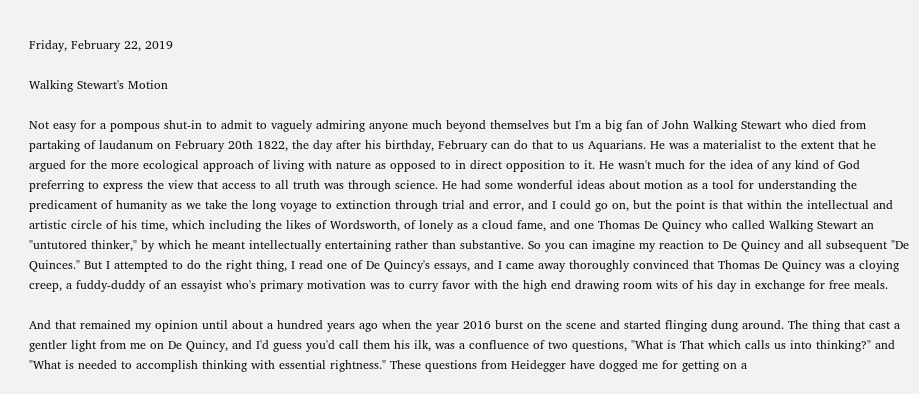Friday, February 22, 2019

Walking Stewart's Motion

Not easy for a pompous shut-in to admit to vaguely admiring anyone much beyond themselves but I'm a big fan of John Walking Stewart who died from partaking of laudanum on February 20th 1822, the day after his birthday, February can do that to us Aquarians. He was a materialist to the extent that he argued for the more ecological approach of living with nature as opposed to in direct opposition to it. He wasn't much for the idea of any kind of God preferring to express the view that access to all truth was through science. He had some wonderful ideas about motion as a tool for understanding the predicament of humanity as we take the long voyage to extinction through trial and error, and I could go on, but the point is that within the intellectual and artistic circle of his time, which including the likes of Wordsworth, of lonely as a cloud fame, and one Thomas De Quincy who called Walking Stewart an "untutored thinker," by which he meant intellectually entertaining rather than substantive. So you can imagine my reaction to De Quincy and all subsequent "De Quinces." But I attempted to do the right thing, I read one of De Quincy's essays, and I came away thoroughly convinced that Thomas De Quincy was a cloying creep, a fuddy-duddy of an essayist who's primary motivation was to curry favor with the high end drawing room wits of his day in exchange for free meals.

And that remained my opinion until about a hundred years ago when the year 2016 burst on the scene and started flinging dung around. The thing that cast a gentler light from me on De Quincy, and I'd guess you'd call them his ilk, was a confluence of two questions, "What is That which calls us into thinking?" and "What is needed to accomplish thinking with essential rightness." These questions from Heidegger have dogged me for getting on a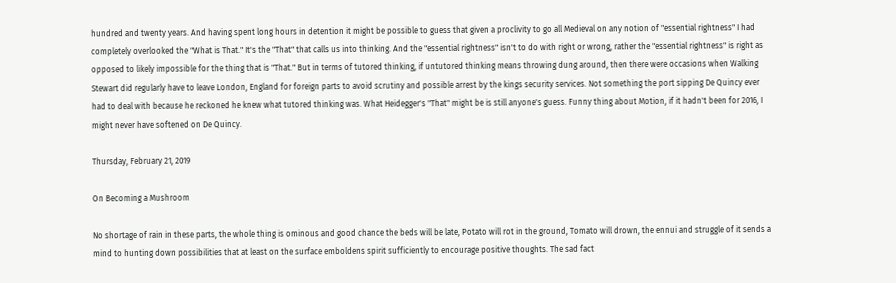hundred and twenty years. And having spent long hours in detention it might be possible to guess that given a proclivity to go all Medieval on any notion of "essential rightness" I had completely overlooked the "What is That." It's the "That" that calls us into thinking. And the "essential rightness" isn't to do with right or wrong, rather the "essential rightness" is right as opposed to likely impossible for the thing that is "That." But in terms of tutored thinking, if untutored thinking means throwing dung around, then there were occasions when Walking Stewart did regularly have to leave London, England for foreign parts to avoid scrutiny and possible arrest by the kings security services. Not something the port sipping De Quincy ever had to deal with because he reckoned he knew what tutored thinking was. What Heidegger's "That" might be is still anyone's guess. Funny thing about Motion, if it hadn't been for 2016, I might never have softened on De Quincy.

Thursday, February 21, 2019

On Becoming a Mushroom

No shortage of rain in these parts, the whole thing is ominous and good chance the beds will be late, Potato will rot in the ground, Tomato will drown, the ennui and struggle of it sends a mind to hunting down possibilities that at least on the surface emboldens spirit sufficiently to encourage positive thoughts. The sad fact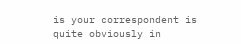is your correspondent is quite obviously in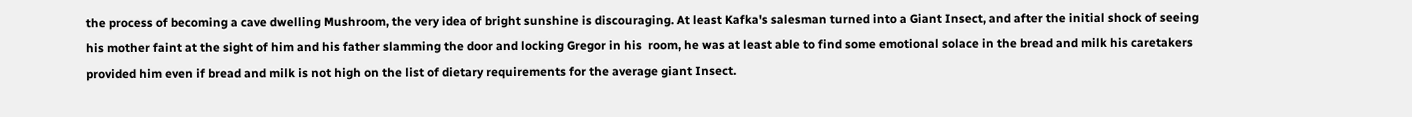the process of becoming a cave dwelling Mushroom, the very idea of bright sunshine is discouraging. At least Kafka's salesman turned into a Giant Insect, and after the initial shock of seeing his mother faint at the sight of him and his father slamming the door and locking Gregor in his  room, he was at least able to find some emotional solace in the bread and milk his caretakers provided him even if bread and milk is not high on the list of dietary requirements for the average giant Insect.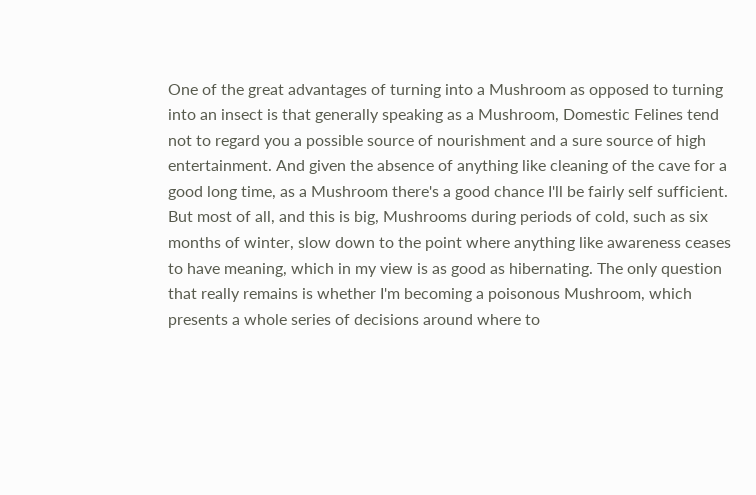One of the great advantages of turning into a Mushroom as opposed to turning into an insect is that generally speaking as a Mushroom, Domestic Felines tend not to regard you a possible source of nourishment and a sure source of high entertainment. And given the absence of anything like cleaning of the cave for a good long time, as a Mushroom there's a good chance I'll be fairly self sufficient. But most of all, and this is big, Mushrooms during periods of cold, such as six months of winter, slow down to the point where anything like awareness ceases to have meaning, which in my view is as good as hibernating. The only question that really remains is whether I'm becoming a poisonous Mushroom, which presents a whole series of decisions around where to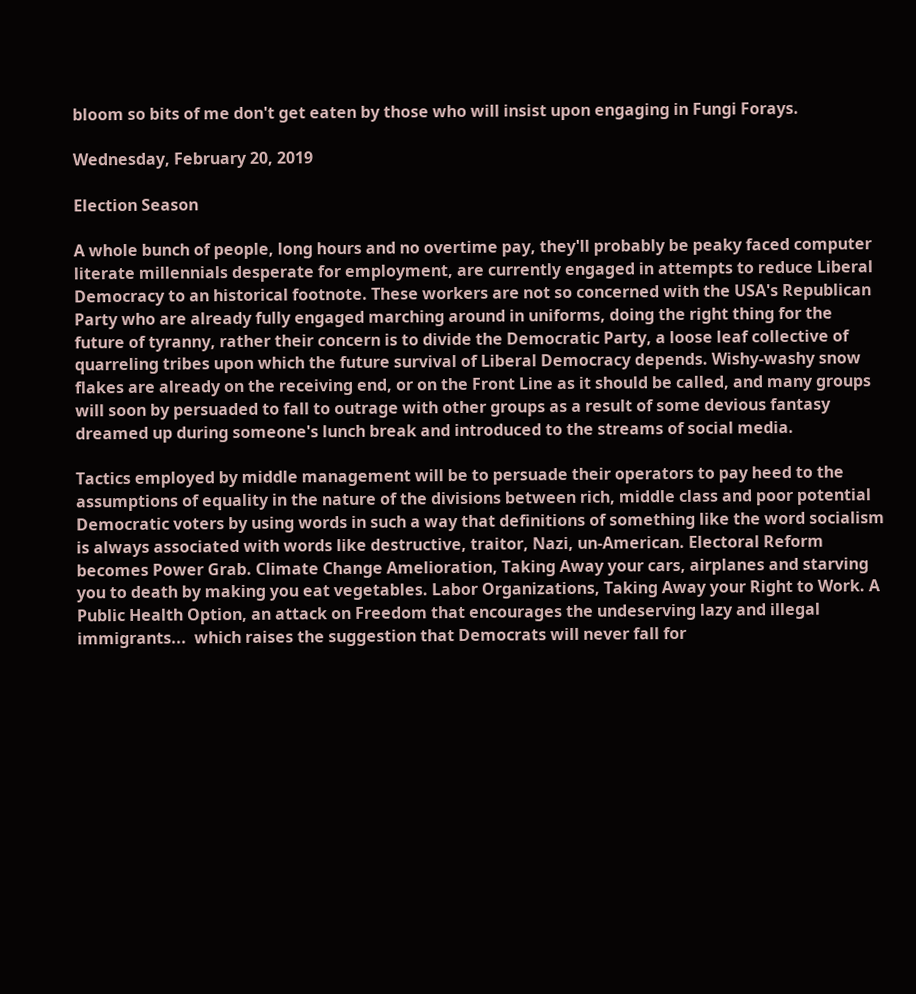bloom so bits of me don't get eaten by those who will insist upon engaging in Fungi Forays.

Wednesday, February 20, 2019

Election Season

A whole bunch of people, long hours and no overtime pay, they'll probably be peaky faced computer literate millennials desperate for employment, are currently engaged in attempts to reduce Liberal Democracy to an historical footnote. These workers are not so concerned with the USA's Republican Party who are already fully engaged marching around in uniforms, doing the right thing for the future of tyranny, rather their concern is to divide the Democratic Party, a loose leaf collective of quarreling tribes upon which the future survival of Liberal Democracy depends. Wishy-washy snow flakes are already on the receiving end, or on the Front Line as it should be called, and many groups will soon by persuaded to fall to outrage with other groups as a result of some devious fantasy dreamed up during someone's lunch break and introduced to the streams of social media.

Tactics employed by middle management will be to persuade their operators to pay heed to the assumptions of equality in the nature of the divisions between rich, middle class and poor potential Democratic voters by using words in such a way that definitions of something like the word socialism is always associated with words like destructive, traitor, Nazi, un-American. Electoral Reform becomes Power Grab. Climate Change Amelioration, Taking Away your cars, airplanes and starving you to death by making you eat vegetables. Labor Organizations, Taking Away your Right to Work. A Public Health Option, an attack on Freedom that encourages the undeserving lazy and illegal immigrants...  which raises the suggestion that Democrats will never fall for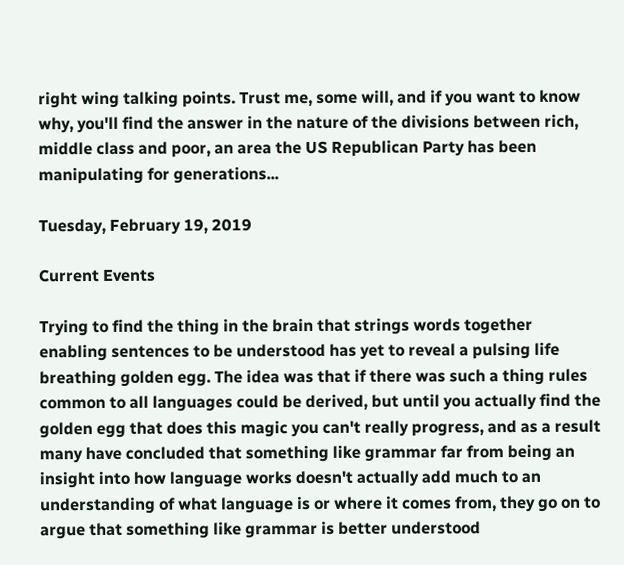right wing talking points. Trust me, some will, and if you want to know why, you'll find the answer in the nature of the divisions between rich, middle class and poor, an area the US Republican Party has been manipulating for generations...

Tuesday, February 19, 2019

Current Events

Trying to find the thing in the brain that strings words together enabling sentences to be understood has yet to reveal a pulsing life breathing golden egg. The idea was that if there was such a thing rules common to all languages could be derived, but until you actually find the golden egg that does this magic you can't really progress, and as a result many have concluded that something like grammar far from being an insight into how language works doesn't actually add much to an understanding of what language is or where it comes from, they go on to argue that something like grammar is better understood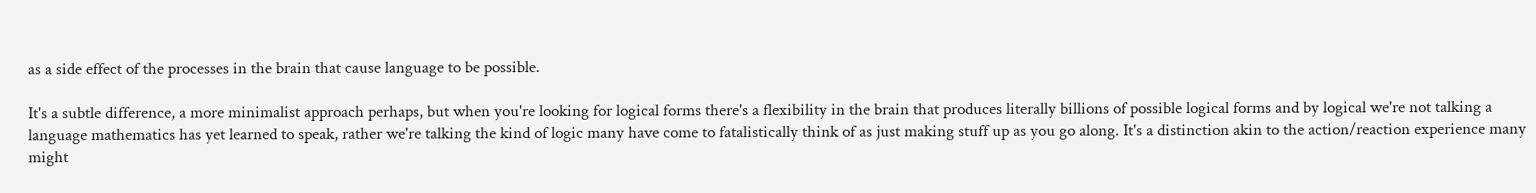as a side effect of the processes in the brain that cause language to be possible.

It's a subtle difference, a more minimalist approach perhaps, but when you're looking for logical forms there's a flexibility in the brain that produces literally billions of possible logical forms and by logical we're not talking a language mathematics has yet learned to speak, rather we're talking the kind of logic many have come to fatalistically think of as just making stuff up as you go along. It's a distinction akin to the action/reaction experience many might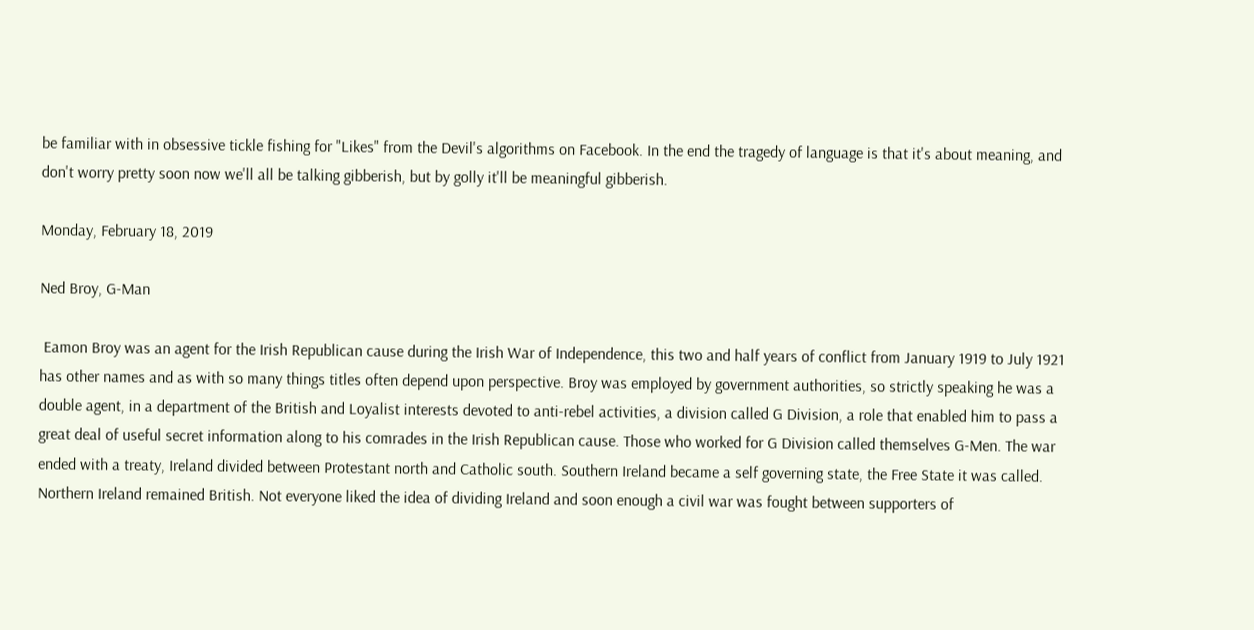be familiar with in obsessive tickle fishing for "Likes" from the Devil's algorithms on Facebook. In the end the tragedy of language is that it's about meaning, and don't worry pretty soon now we'll all be talking gibberish, but by golly it'll be meaningful gibberish.

Monday, February 18, 2019

Ned Broy, G-Man

 Eamon Broy was an agent for the Irish Republican cause during the Irish War of Independence, this two and half years of conflict from January 1919 to July 1921 has other names and as with so many things titles often depend upon perspective. Broy was employed by government authorities, so strictly speaking he was a double agent, in a department of the British and Loyalist interests devoted to anti-rebel activities, a division called G Division, a role that enabled him to pass a great deal of useful secret information along to his comrades in the Irish Republican cause. Those who worked for G Division called themselves G-Men. The war ended with a treaty, Ireland divided between Protestant north and Catholic south. Southern Ireland became a self governing state, the Free State it was called. Northern Ireland remained British. Not everyone liked the idea of dividing Ireland and soon enough a civil war was fought between supporters of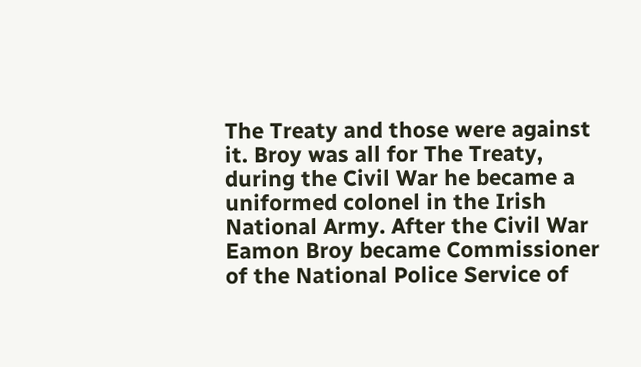The Treaty and those were against it. Broy was all for The Treaty, during the Civil War he became a uniformed colonel in the Irish National Army. After the Civil War Eamon Broy became Commissioner of the National Police Service of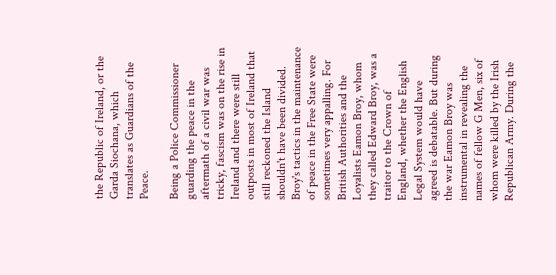the Republic of Ireland, or the Garda Siochana, which translates as Guardians of the Peace.

Being a Police Commissioner guarding the peace in the aftermath of a civil war was tricky, fascism was on the rise in Ireland and there were still outposts in most of Ireland that still reckoned the Island shouldn't have been divided. Broy's tactics in the maintenance of peace in the Free State were sometimes very appalling. For British Authorities and the Loyalists Eamon Broy, whom they called Edward Broy, was a traitor to the Crown of England, whether the English Legal System would have agreed is debatable. But during the war Eamon Broy was instrumental in revealing the names of fellow G Men, six of whom were killed by the Irish Republican Army. During the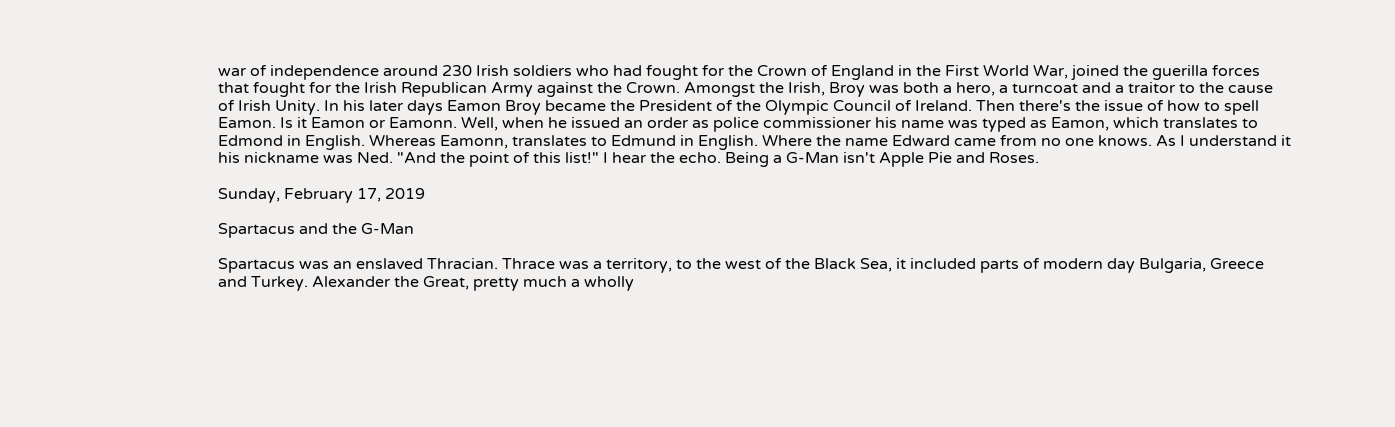war of independence around 230 Irish soldiers who had fought for the Crown of England in the First World War, joined the guerilla forces that fought for the Irish Republican Army against the Crown. Amongst the Irish, Broy was both a hero, a turncoat and a traitor to the cause of Irish Unity. In his later days Eamon Broy became the President of the Olympic Council of Ireland. Then there's the issue of how to spell Eamon. Is it Eamon or Eamonn. Well, when he issued an order as police commissioner his name was typed as Eamon, which translates to Edmond in English. Whereas Eamonn, translates to Edmund in English. Where the name Edward came from no one knows. As I understand it his nickname was Ned. "And the point of this list!" I hear the echo. Being a G-Man isn't Apple Pie and Roses.

Sunday, February 17, 2019

Spartacus and the G-Man

Spartacus was an enslaved Thracian. Thrace was a territory, to the west of the Black Sea, it included parts of modern day Bulgaria, Greece and Turkey. Alexander the Great, pretty much a wholly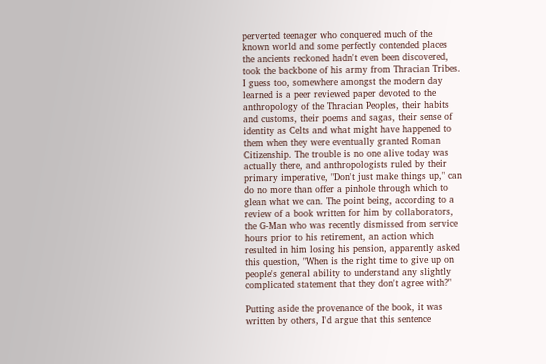perverted teenager who conquered much of the known world and some perfectly contended places the ancients reckoned hadn't even been discovered, took the backbone of his army from Thracian Tribes. I guess too, somewhere amongst the modern day learned is a peer reviewed paper devoted to the anthropology of the Thracian Peoples, their habits and customs, their poems and sagas, their sense of identity as Celts and what might have happened to them when they were eventually granted Roman Citizenship. The trouble is no one alive today was actually there, and anthropologists ruled by their primary imperative, "Don't just make things up," can do no more than offer a pinhole through which to glean what we can. The point being, according to a review of a book written for him by collaborators, the G-Man who was recently dismissed from service hours prior to his retirement, an action which resulted in him losing his pension, apparently asked this question, "When is the right time to give up on people's general ability to understand any slightly complicated statement that they don't agree with?"

Putting aside the provenance of the book, it was written by others, I'd argue that this sentence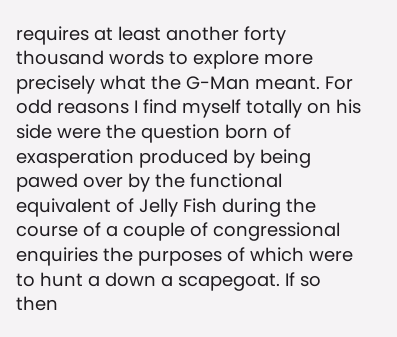requires at least another forty thousand words to explore more precisely what the G-Man meant. For odd reasons I find myself totally on his side were the question born of exasperation produced by being pawed over by the functional equivalent of Jelly Fish during the course of a couple of congressional enquiries the purposes of which were  to hunt a down a scapegoat. If so then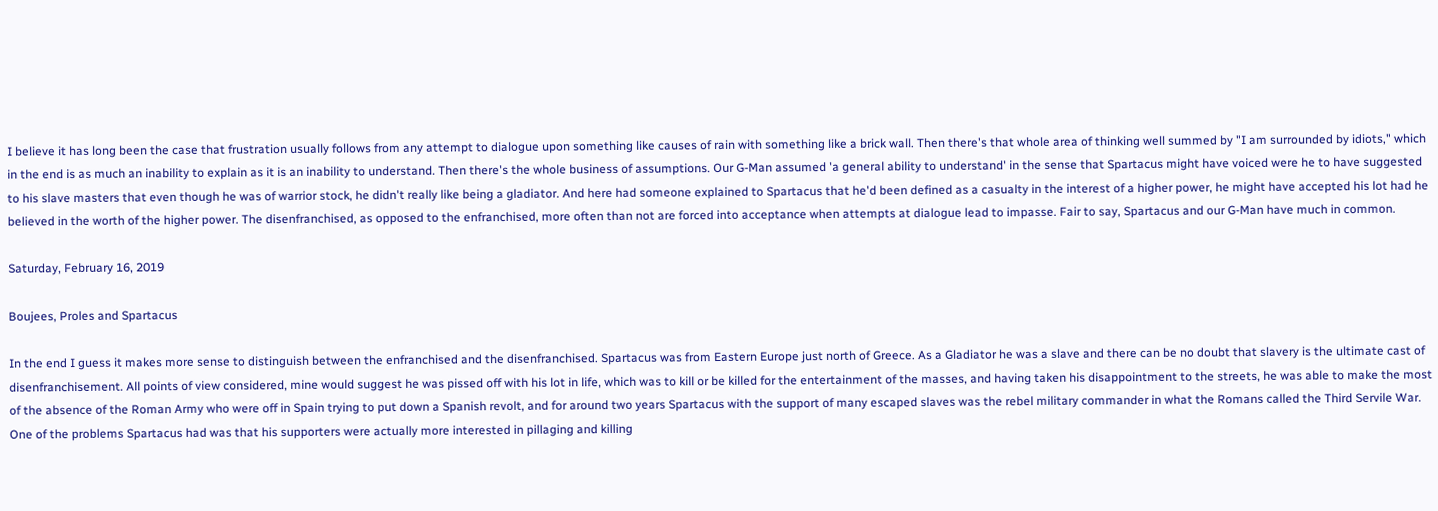I believe it has long been the case that frustration usually follows from any attempt to dialogue upon something like causes of rain with something like a brick wall. Then there's that whole area of thinking well summed by "I am surrounded by idiots," which in the end is as much an inability to explain as it is an inability to understand. Then there's the whole business of assumptions. Our G-Man assumed 'a general ability to understand' in the sense that Spartacus might have voiced were he to have suggested to his slave masters that even though he was of warrior stock, he didn't really like being a gladiator. And here had someone explained to Spartacus that he'd been defined as a casualty in the interest of a higher power, he might have accepted his lot had he believed in the worth of the higher power. The disenfranchised, as opposed to the enfranchised, more often than not are forced into acceptance when attempts at dialogue lead to impasse. Fair to say, Spartacus and our G-Man have much in common.

Saturday, February 16, 2019

Boujees, Proles and Spartacus

In the end I guess it makes more sense to distinguish between the enfranchised and the disenfranchised. Spartacus was from Eastern Europe just north of Greece. As a Gladiator he was a slave and there can be no doubt that slavery is the ultimate cast of disenfranchisement. All points of view considered, mine would suggest he was pissed off with his lot in life, which was to kill or be killed for the entertainment of the masses, and having taken his disappointment to the streets, he was able to make the most of the absence of the Roman Army who were off in Spain trying to put down a Spanish revolt, and for around two years Spartacus with the support of many escaped slaves was the rebel military commander in what the Romans called the Third Servile War. One of the problems Spartacus had was that his supporters were actually more interested in pillaging and killing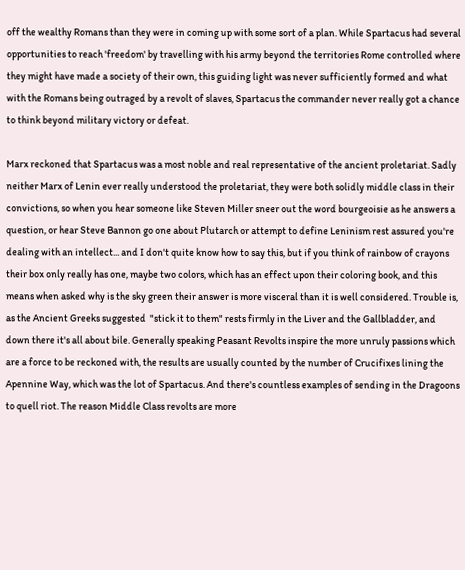off the wealthy Romans than they were in coming up with some sort of a plan. While Spartacus had several opportunities to reach 'freedom' by travelling with his army beyond the territories Rome controlled where they might have made a society of their own, this guiding light was never sufficiently formed and what with the Romans being outraged by a revolt of slaves, Spartacus the commander never really got a chance to think beyond military victory or defeat.

Marx reckoned that Spartacus was a most noble and real representative of the ancient proletariat. Sadly neither Marx of Lenin ever really understood the proletariat, they were both solidly middle class in their convictions, so when you hear someone like Steven Miller sneer out the word bourgeoisie as he answers a question, or hear Steve Bannon go one about Plutarch or attempt to define Leninism rest assured you're dealing with an intellect... and I don't quite know how to say this, but if you think of rainbow of crayons their box only really has one, maybe two colors, which has an effect upon their coloring book, and this means when asked why is the sky green their answer is more visceral than it is well considered. Trouble is, as the Ancient Greeks suggested  "stick it to them" rests firmly in the Liver and the Gallbladder, and down there it's all about bile. Generally speaking Peasant Revolts inspire the more unruly passions which are a force to be reckoned with, the results are usually counted by the number of Crucifixes lining the Apennine Way, which was the lot of Spartacus. And there's countless examples of sending in the Dragoons to quell riot. The reason Middle Class revolts are more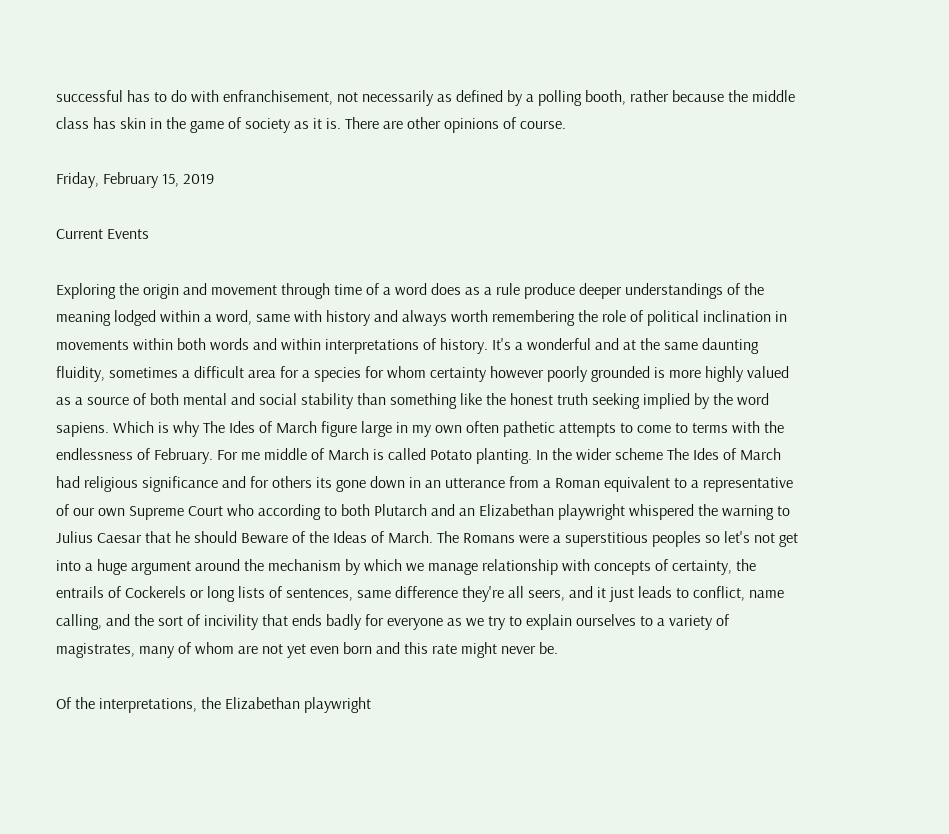successful has to do with enfranchisement, not necessarily as defined by a polling booth, rather because the middle class has skin in the game of society as it is. There are other opinions of course.

Friday, February 15, 2019

Current Events

Exploring the origin and movement through time of a word does as a rule produce deeper understandings of the meaning lodged within a word, same with history and always worth remembering the role of political inclination in movements within both words and within interpretations of history. It's a wonderful and at the same daunting fluidity, sometimes a difficult area for a species for whom certainty however poorly grounded is more highly valued as a source of both mental and social stability than something like the honest truth seeking implied by the word sapiens. Which is why The Ides of March figure large in my own often pathetic attempts to come to terms with the endlessness of February. For me middle of March is called Potato planting. In the wider scheme The Ides of March had religious significance and for others its gone down in an utterance from a Roman equivalent to a representative of our own Supreme Court who according to both Plutarch and an Elizabethan playwright whispered the warning to Julius Caesar that he should Beware of the Ideas of March. The Romans were a superstitious peoples so let's not get into a huge argument around the mechanism by which we manage relationship with concepts of certainty, the entrails of Cockerels or long lists of sentences, same difference they're all seers, and it just leads to conflict, name calling, and the sort of incivility that ends badly for everyone as we try to explain ourselves to a variety of magistrates, many of whom are not yet even born and this rate might never be.

Of the interpretations, the Elizabethan playwright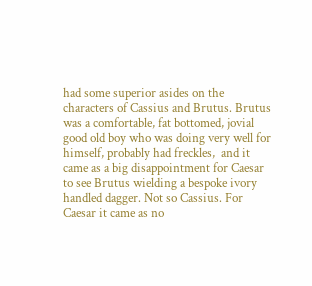had some superior asides on the characters of Cassius and Brutus. Brutus was a comfortable, fat bottomed, jovial good old boy who was doing very well for himself, probably had freckles,  and it came as a big disappointment for Caesar to see Brutus wielding a bespoke ivory handled dagger. Not so Cassius. For Caesar it came as no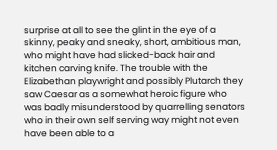surprise at all to see the glint in the eye of a skinny, peaky and sneaky, short, ambitious man, who might have had slicked-back hair and kitchen carving knife. The trouble with the Elizabethan playwright and possibly Plutarch they saw Caesar as a somewhat heroic figure who was badly misunderstood by quarrelling senators who in their own self serving way might not even have been able to a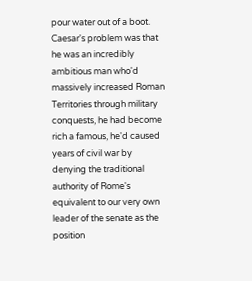pour water out of a boot. Caesar's problem was that he was an incredibly ambitious man who'd massively increased Roman Territories through military conquests, he had become rich a famous, he'd caused years of civil war by denying the traditional authority of Rome's equivalent to our very own leader of the senate as the position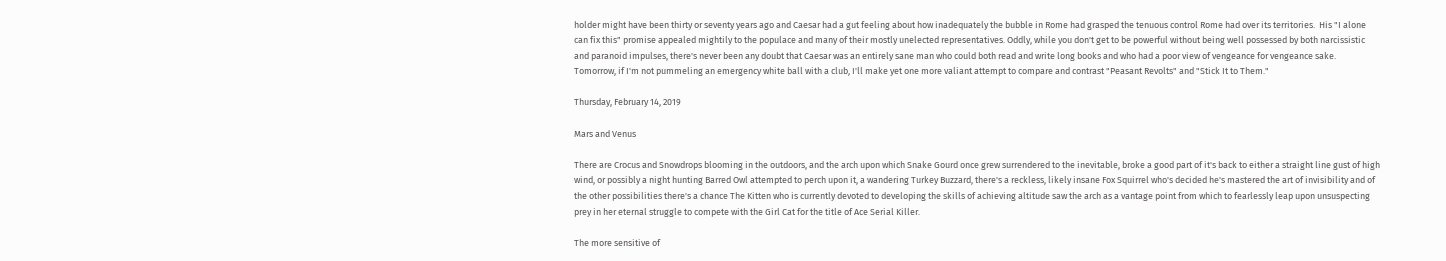holder might have been thirty or seventy years ago and Caesar had a gut feeling about how inadequately the bubble in Rome had grasped the tenuous control Rome had over its territories.  His "I alone can fix this" promise appealed mightily to the populace and many of their mostly unelected representatives. Oddly, while you don't get to be powerful without being well possessed by both narcissistic and paranoid impulses, there's never been any doubt that Caesar was an entirely sane man who could both read and write long books and who had a poor view of vengeance for vengeance sake.  Tomorrow, if I'm not pummeling an emergency white ball with a club, I'll make yet one more valiant attempt to compare and contrast "Peasant Revolts" and "Stick It to Them."

Thursday, February 14, 2019

Mars and Venus

There are Crocus and Snowdrops blooming in the outdoors, and the arch upon which Snake Gourd once grew surrendered to the inevitable, broke a good part of it's back to either a straight line gust of high wind, or possibly a night hunting Barred Owl attempted to perch upon it, a wandering Turkey Buzzard, there's a reckless, likely insane Fox Squirrel who's decided he's mastered the art of invisibility and of the other possibilities there's a chance The Kitten who is currently devoted to developing the skills of achieving altitude saw the arch as a vantage point from which to fearlessly leap upon unsuspecting prey in her eternal struggle to compete with the Girl Cat for the title of Ace Serial Killer.

The more sensitive of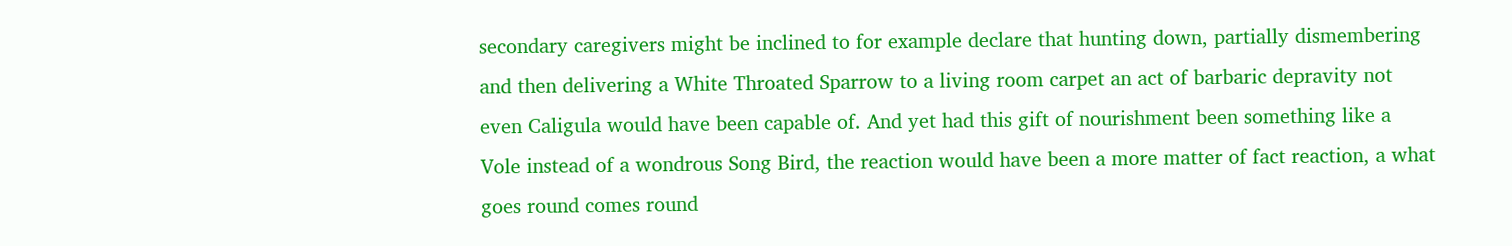secondary caregivers might be inclined to for example declare that hunting down, partially dismembering and then delivering a White Throated Sparrow to a living room carpet an act of barbaric depravity not even Caligula would have been capable of. And yet had this gift of nourishment been something like a Vole instead of a wondrous Song Bird, the reaction would have been a more matter of fact reaction, a what goes round comes round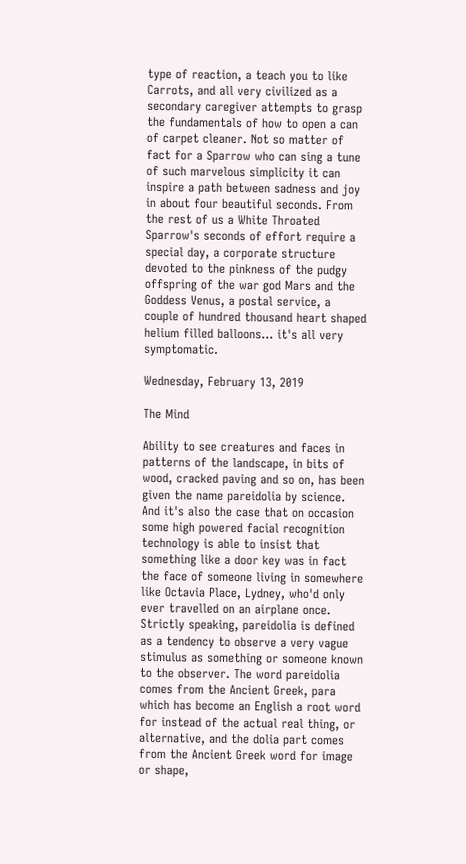type of reaction, a teach you to like Carrots, and all very civilized as a secondary caregiver attempts to grasp the fundamentals of how to open a can of carpet cleaner. Not so matter of fact for a Sparrow who can sing a tune of such marvelous simplicity it can inspire a path between sadness and joy in about four beautiful seconds. From the rest of us a White Throated Sparrow's seconds of effort require a special day, a corporate structure devoted to the pinkness of the pudgy offspring of the war god Mars and the Goddess Venus, a postal service, a couple of hundred thousand heart shaped helium filled balloons... it's all very symptomatic.

Wednesday, February 13, 2019

The Mind

Ability to see creatures and faces in patterns of the landscape, in bits of wood, cracked paving and so on, has been given the name pareidolia by science. And it's also the case that on occasion some high powered facial recognition technology is able to insist that something like a door key was in fact the face of someone living in somewhere like Octavia Place, Lydney, who'd only ever travelled on an airplane once. Strictly speaking, pareidolia is defined as a tendency to observe a very vague stimulus as something or someone known to the observer. The word pareidolia comes from the Ancient Greek, para which has become an English a root word for instead of the actual real thing, or alternative, and the dolia part comes from the Ancient Greek word for image or shape,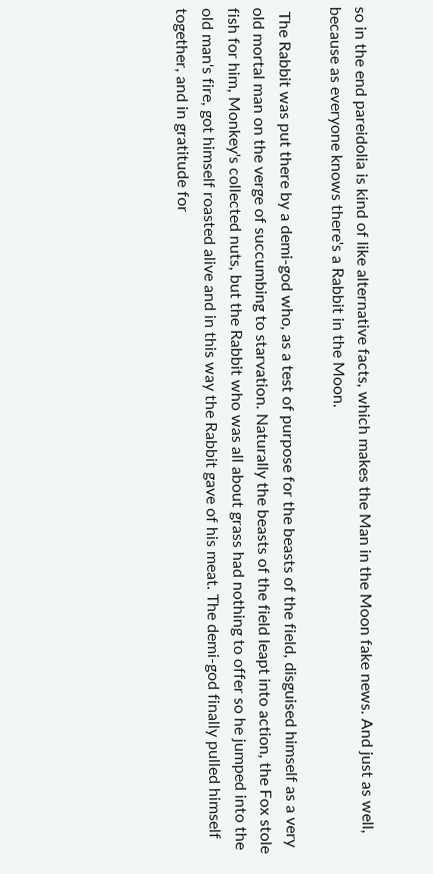so in the end pareidolia is kind of like alternative facts, which makes the Man in the Moon fake news. And just as well, because as everyone knows there's a Rabbit in the Moon.

 The Rabbit was put there by a demi-god who, as a test of purpose for the beasts of the field, disguised himself as a very old mortal man on the verge of succumbing to starvation. Naturally the beasts of the field leapt into action, the Fox stole fish for him, Monkey's collected nuts, but the Rabbit who was all about grass had nothing to offer so he jumped into the old man's fire, got himself roasted alive and in this way the Rabbit gave of his meat. The demi-god finally pulled himself together, and in gratitude for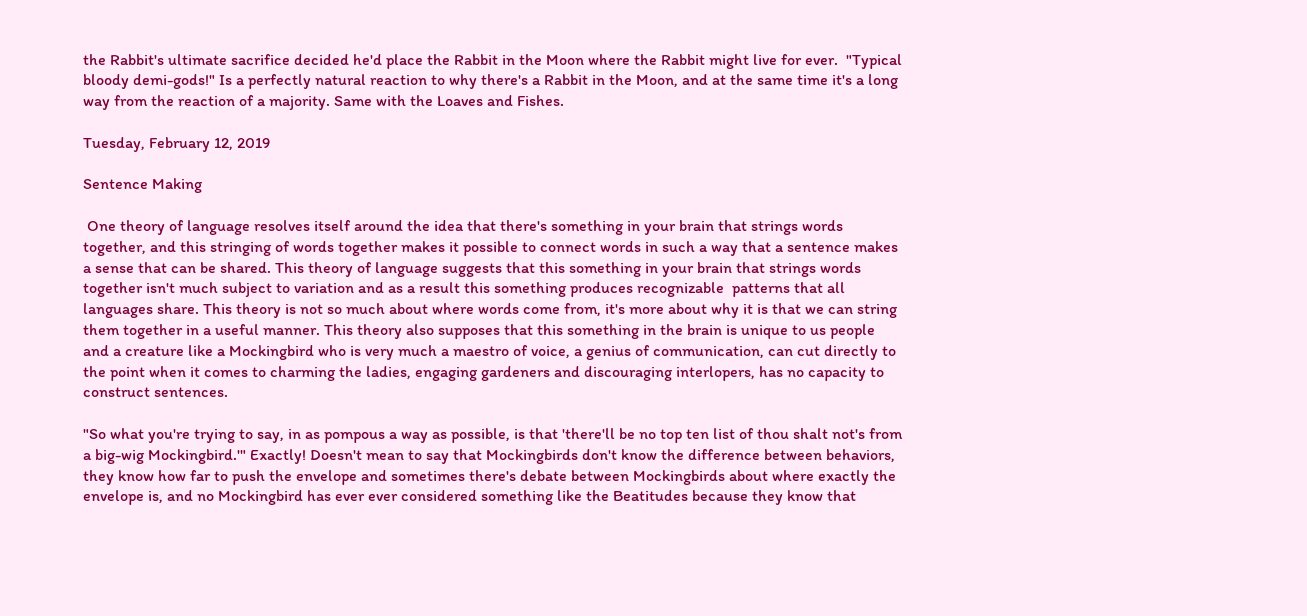the Rabbit's ultimate sacrifice decided he'd place the Rabbit in the Moon where the Rabbit might live for ever.  "Typical bloody demi-gods!" Is a perfectly natural reaction to why there's a Rabbit in the Moon, and at the same time it's a long way from the reaction of a majority. Same with the Loaves and Fishes.

Tuesday, February 12, 2019

Sentence Making

 One theory of language resolves itself around the idea that there's something in your brain that strings words together, and this stringing of words together makes it possible to connect words in such a way that a sentence makes a sense that can be shared. This theory of language suggests that this something in your brain that strings words together isn't much subject to variation and as a result this something produces recognizable  patterns that all languages share. This theory is not so much about where words come from, it's more about why it is that we can string them together in a useful manner. This theory also supposes that this something in the brain is unique to us people and a creature like a Mockingbird who is very much a maestro of voice, a genius of communication, can cut directly to the point when it comes to charming the ladies, engaging gardeners and discouraging interlopers, has no capacity to construct sentences.

"So what you're trying to say, in as pompous a way as possible, is that 'there'll be no top ten list of thou shalt not's from a big-wig Mockingbird.'" Exactly! Doesn't mean to say that Mockingbirds don't know the difference between behaviors, they know how far to push the envelope and sometimes there's debate between Mockingbirds about where exactly the envelope is, and no Mockingbird has ever ever considered something like the Beatitudes because they know that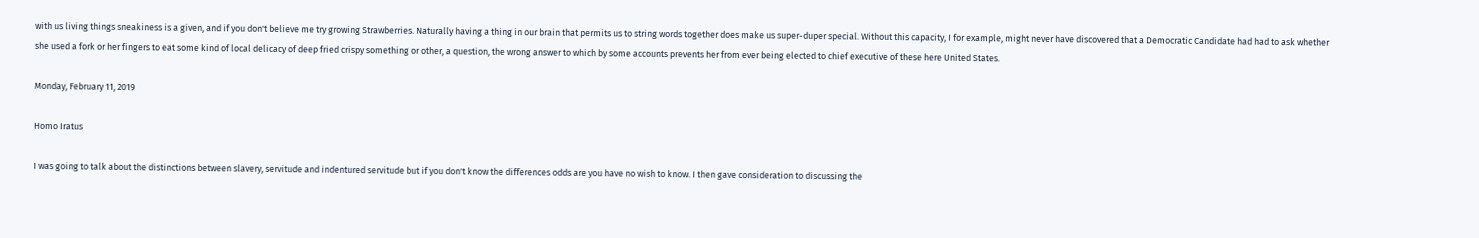with us living things sneakiness is a given, and if you don't believe me try growing Strawberries. Naturally having a thing in our brain that permits us to string words together does make us super-duper special. Without this capacity, I for example, might never have discovered that a Democratic Candidate had had to ask whether she used a fork or her fingers to eat some kind of local delicacy of deep fried crispy something or other, a question, the wrong answer to which by some accounts prevents her from ever being elected to chief executive of these here United States.

Monday, February 11, 2019

Homo Iratus

I was going to talk about the distinctions between slavery, servitude and indentured servitude but if you don't know the differences odds are you have no wish to know. I then gave consideration to discussing the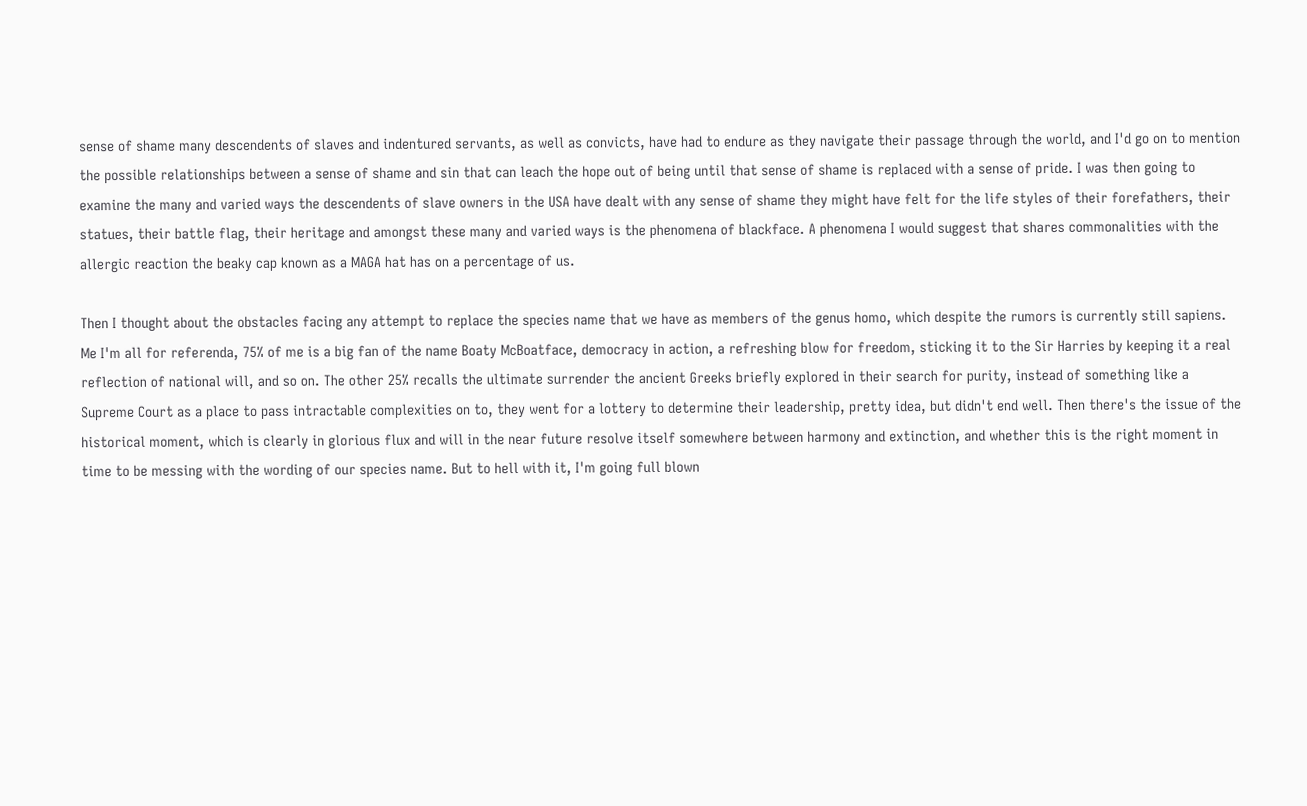sense of shame many descendents of slaves and indentured servants, as well as convicts, have had to endure as they navigate their passage through the world, and I'd go on to mention the possible relationships between a sense of shame and sin that can leach the hope out of being until that sense of shame is replaced with a sense of pride. I was then going to examine the many and varied ways the descendents of slave owners in the USA have dealt with any sense of shame they might have felt for the life styles of their forefathers, their statues, their battle flag, their heritage and amongst these many and varied ways is the phenomena of blackface. A phenomena I would suggest that shares commonalities with the allergic reaction the beaky cap known as a MAGA hat has on a percentage of us.

Then I thought about the obstacles facing any attempt to replace the species name that we have as members of the genus homo, which despite the rumors is currently still sapiens. Me I'm all for referenda, 75% of me is a big fan of the name Boaty McBoatface, democracy in action, a refreshing blow for freedom, sticking it to the Sir Harries by keeping it a real reflection of national will, and so on. The other 25% recalls the ultimate surrender the ancient Greeks briefly explored in their search for purity, instead of something like a Supreme Court as a place to pass intractable complexities on to, they went for a lottery to determine their leadership, pretty idea, but didn't end well. Then there's the issue of the historical moment, which is clearly in glorious flux and will in the near future resolve itself somewhere between harmony and extinction, and whether this is the right moment in time to be messing with the wording of our species name. But to hell with it, I'm going full blown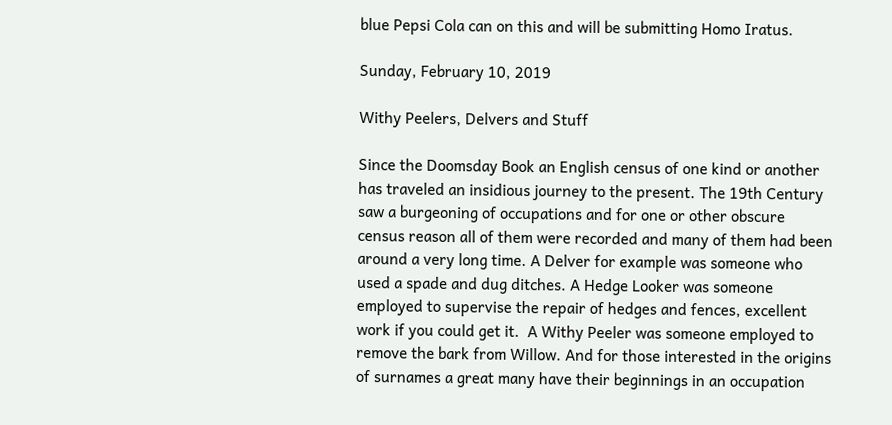blue Pepsi Cola can on this and will be submitting Homo Iratus.

Sunday, February 10, 2019

Withy Peelers, Delvers and Stuff

Since the Doomsday Book an English census of one kind or another has traveled an insidious journey to the present. The 19th Century saw a burgeoning of occupations and for one or other obscure census reason all of them were recorded and many of them had been around a very long time. A Delver for example was someone who used a spade and dug ditches. A Hedge Looker was someone employed to supervise the repair of hedges and fences, excellent work if you could get it.  A Withy Peeler was someone employed to remove the bark from Willow. And for those interested in the origins of surnames a great many have their beginnings in an occupation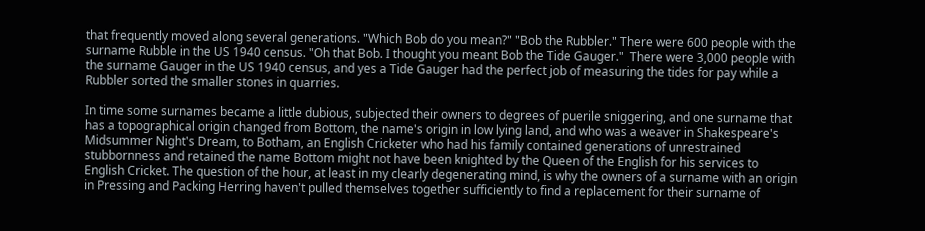that frequently moved along several generations. "Which Bob do you mean?" "Bob the Rubbler." There were 600 people with the surname Rubble in the US 1940 census. "Oh that Bob. I thought you meant Bob the Tide Gauger."  There were 3,000 people with the surname Gauger in the US 1940 census, and yes a Tide Gauger had the perfect job of measuring the tides for pay while a Rubbler sorted the smaller stones in quarries.

In time some surnames became a little dubious, subjected their owners to degrees of puerile sniggering, and one surname that has a topographical origin changed from Bottom, the name's origin in low lying land, and who was a weaver in Shakespeare's Midsummer Night's Dream, to Botham, an English Cricketer who had his family contained generations of unrestrained stubbornness and retained the name Bottom might not have been knighted by the Queen of the English for his services to English Cricket. The question of the hour, at least in my clearly degenerating mind, is why the owners of a surname with an origin in Pressing and Packing Herring haven't pulled themselves together sufficiently to find a replacement for their surname of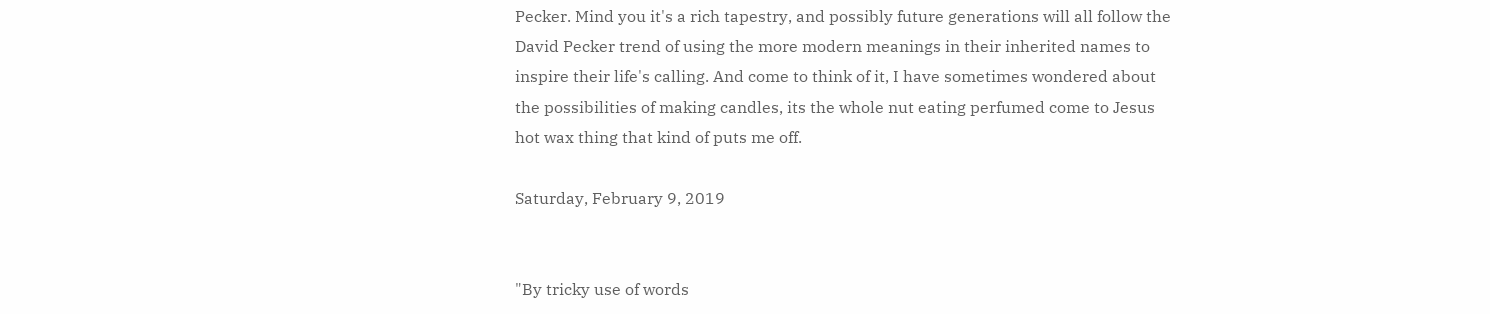Pecker. Mind you it's a rich tapestry, and possibly future generations will all follow the David Pecker trend of using the more modern meanings in their inherited names to inspire their life's calling. And come to think of it, I have sometimes wondered about the possibilities of making candles, its the whole nut eating perfumed come to Jesus hot wax thing that kind of puts me off.

Saturday, February 9, 2019


"By tricky use of words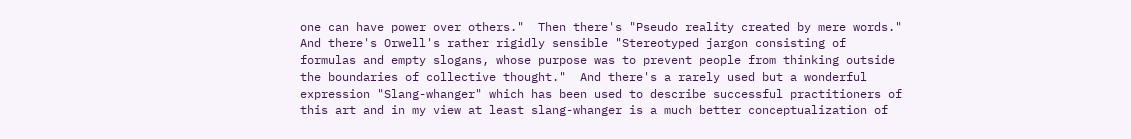one can have power over others."  Then there's "Pseudo reality created by mere words." And there's Orwell's rather rigidly sensible "Stereotyped jargon consisting of formulas and empty slogans, whose purpose was to prevent people from thinking outside the boundaries of collective thought."  And there's a rarely used but a wonderful expression "Slang-whanger" which has been used to describe successful practitioners of this art and in my view at least slang-whanger is a much better conceptualization of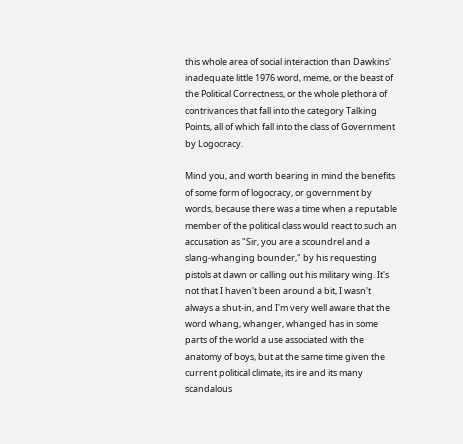this whole area of social interaction than Dawkins' inadequate little 1976 word, meme, or the beast of the Political Correctness, or the whole plethora of contrivances that fall into the category Talking Points, all of which fall into the class of Government by Logocracy.

Mind you, and worth bearing in mind the benefits of some form of logocracy, or government by words, because there was a time when a reputable member of the political class would react to such an accusation as "Sir, you are a scoundrel and a slang-whanging bounder," by his requesting pistols at dawn or calling out his military wing. It's not that I haven't been around a bit, I wasn't always a shut-in, and I'm very well aware that the word whang, whanger, whanged has in some parts of the world a use associated with the anatomy of boys, but at the same time given the current political climate, its ire and its many scandalous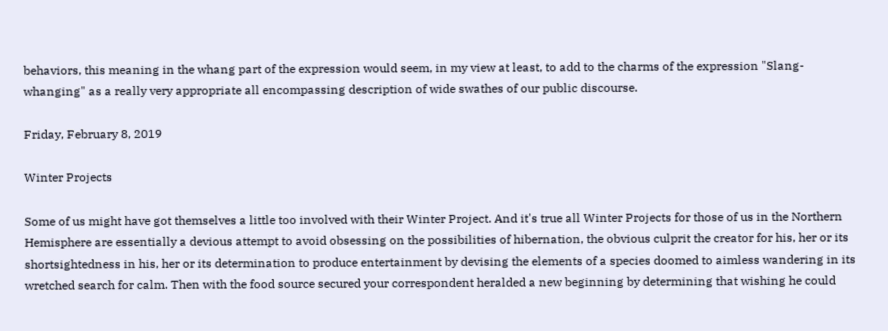behaviors, this meaning in the whang part of the expression would seem, in my view at least, to add to the charms of the expression "Slang-whanging" as a really very appropriate all encompassing description of wide swathes of our public discourse.

Friday, February 8, 2019

Winter Projects

Some of us might have got themselves a little too involved with their Winter Project. And it's true all Winter Projects for those of us in the Northern Hemisphere are essentially a devious attempt to avoid obsessing on the possibilities of hibernation, the obvious culprit the creator for his, her or its shortsightedness in his, her or its determination to produce entertainment by devising the elements of a species doomed to aimless wandering in its wretched search for calm. Then with the food source secured your correspondent heralded a new beginning by determining that wishing he could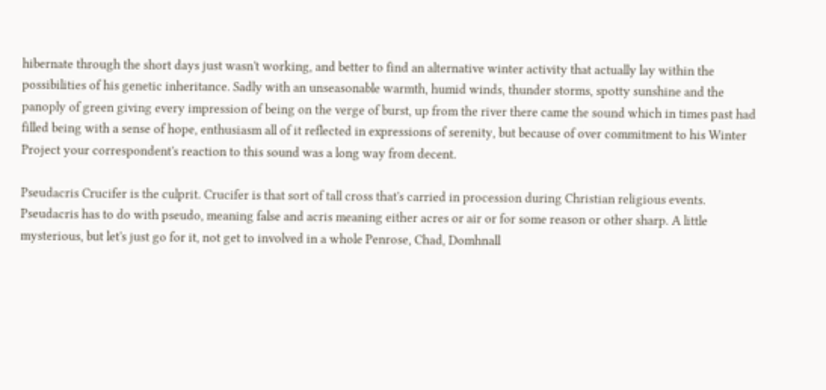hibernate through the short days just wasn't working, and better to find an alternative winter activity that actually lay within the possibilities of his genetic inheritance. Sadly with an unseasonable warmth, humid winds, thunder storms, spotty sunshine and the panoply of green giving every impression of being on the verge of burst, up from the river there came the sound which in times past had filled being with a sense of hope, enthusiasm all of it reflected in expressions of serenity, but because of over commitment to his Winter Project your correspondent's reaction to this sound was a long way from decent.

Pseudacris Crucifer is the culprit. Crucifer is that sort of tall cross that's carried in procession during Christian religious events. Pseudacris has to do with pseudo, meaning false and acris meaning either acres or air or for some reason or other sharp. A little mysterious, but let's just go for it, not get to involved in a whole Penrose, Chad, Domhnall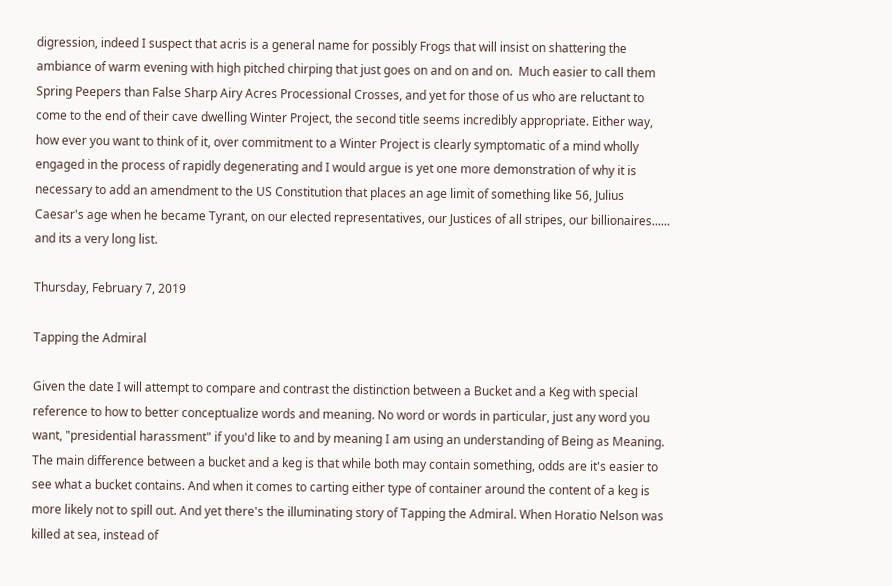digression, indeed I suspect that acris is a general name for possibly Frogs that will insist on shattering the ambiance of warm evening with high pitched chirping that just goes on and on and on.  Much easier to call them Spring Peepers than False Sharp Airy Acres Processional Crosses, and yet for those of us who are reluctant to come to the end of their cave dwelling Winter Project, the second title seems incredibly appropriate. Either way, how ever you want to think of it, over commitment to a Winter Project is clearly symptomatic of a mind wholly engaged in the process of rapidly degenerating and I would argue is yet one more demonstration of why it is necessary to add an amendment to the US Constitution that places an age limit of something like 56, Julius Caesar's age when he became Tyrant, on our elected representatives, our Justices of all stripes, our billionaires...... and its a very long list.

Thursday, February 7, 2019

Tapping the Admiral

Given the date I will attempt to compare and contrast the distinction between a Bucket and a Keg with special reference to how to better conceptualize words and meaning. No word or words in particular, just any word you want, "presidential harassment" if you'd like to and by meaning I am using an understanding of Being as Meaning. The main difference between a bucket and a keg is that while both may contain something, odds are it's easier to see what a bucket contains. And when it comes to carting either type of container around the content of a keg is more likely not to spill out. And yet there's the illuminating story of Tapping the Admiral. When Horatio Nelson was killed at sea, instead of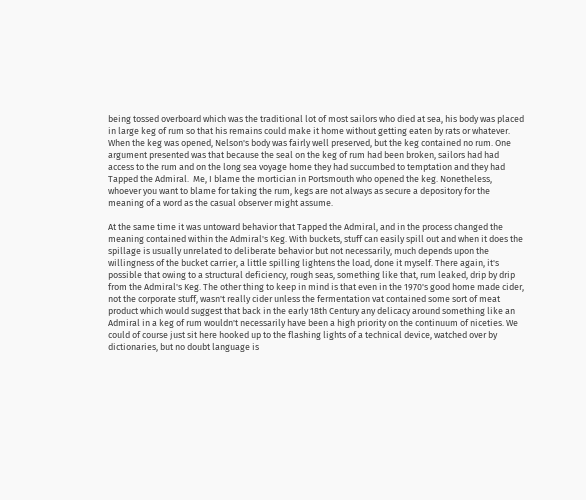being tossed overboard which was the traditional lot of most sailors who died at sea, his body was placed in large keg of rum so that his remains could make it home without getting eaten by rats or whatever. When the keg was opened, Nelson's body was fairly well preserved, but the keg contained no rum. One argument presented was that because the seal on the keg of rum had been broken, sailors had had access to the rum and on the long sea voyage home they had succumbed to temptation and they had Tapped the Admiral.  Me, I blame the mortician in Portsmouth who opened the keg. Nonetheless, whoever you want to blame for taking the rum, kegs are not always as secure a depository for the meaning of a word as the casual observer might assume.

At the same time it was untoward behavior that Tapped the Admiral, and in the process changed the meaning contained within the Admiral's Keg. With buckets, stuff can easily spill out and when it does the spillage is usually unrelated to deliberate behavior but not necessarily, much depends upon the willingness of the bucket carrier, a little spilling lightens the load, done it myself. There again, it's possible that owing to a structural deficiency, rough seas, something like that, rum leaked, drip by drip from the Admiral's Keg. The other thing to keep in mind is that even in the 1970's good home made cider, not the corporate stuff, wasn't really cider unless the fermentation vat contained some sort of meat product which would suggest that back in the early 18th Century any delicacy around something like an Admiral in a keg of rum wouldn't necessarily have been a high priority on the continuum of niceties. We could of course just sit here hooked up to the flashing lights of a technical device, watched over by dictionaries, but no doubt language is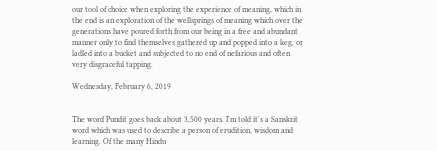our tool of choice when exploring the experience of meaning, which in the end is an exploration of the wellsprings of meaning which over the generations have poured forth from our being in a free and abundant manner only to find themselves gathered up and popped into a keg, or ladled into a bucket and subjected to no end of nefarious and often very disgraceful tapping.

Wednesday, February 6, 2019


The word Pundit goes back about 3,500 years. I'm told it's a Sanskrit word which was used to describe a person of erudition, wisdom and learning. Of the many Hindu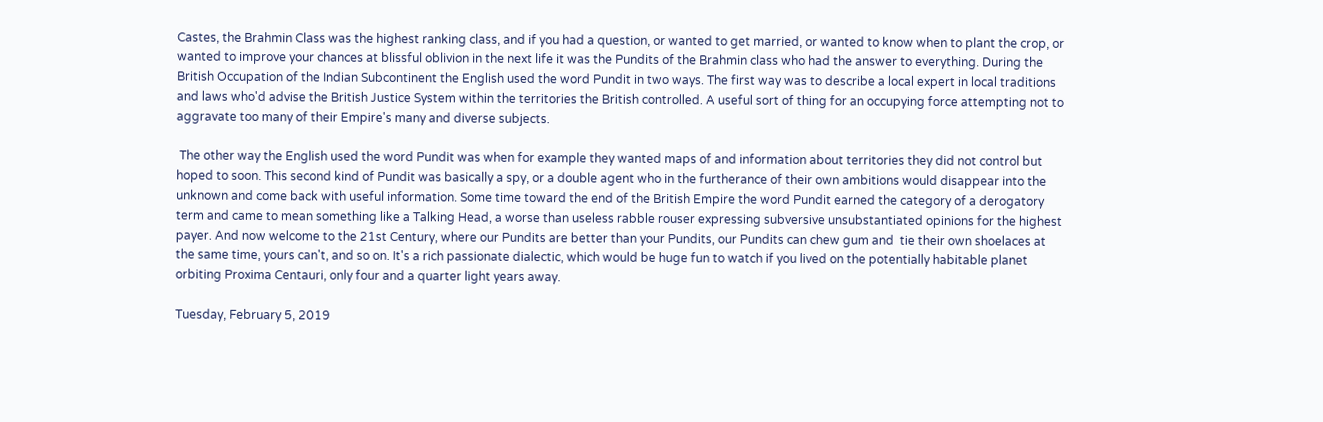Castes, the Brahmin Class was the highest ranking class, and if you had a question, or wanted to get married, or wanted to know when to plant the crop, or wanted to improve your chances at blissful oblivion in the next life it was the Pundits of the Brahmin class who had the answer to everything. During the British Occupation of the Indian Subcontinent the English used the word Pundit in two ways. The first way was to describe a local expert in local traditions and laws who'd advise the British Justice System within the territories the British controlled. A useful sort of thing for an occupying force attempting not to aggravate too many of their Empire's many and diverse subjects.

 The other way the English used the word Pundit was when for example they wanted maps of and information about territories they did not control but hoped to soon. This second kind of Pundit was basically a spy, or a double agent who in the furtherance of their own ambitions would disappear into the unknown and come back with useful information. Some time toward the end of the British Empire the word Pundit earned the category of a derogatory term and came to mean something like a Talking Head, a worse than useless rabble rouser expressing subversive unsubstantiated opinions for the highest payer. And now welcome to the 21st Century, where our Pundits are better than your Pundits, our Pundits can chew gum and  tie their own shoelaces at the same time, yours can't, and so on. It's a rich passionate dialectic, which would be huge fun to watch if you lived on the potentially habitable planet orbiting Proxima Centauri, only four and a quarter light years away.

Tuesday, February 5, 2019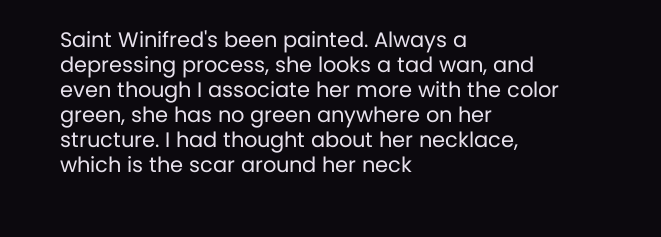Saint Winifred's been painted. Always a depressing process, she looks a tad wan, and even though I associate her more with the color green, she has no green anywhere on her structure. I had thought about her necklace, which is the scar around her neck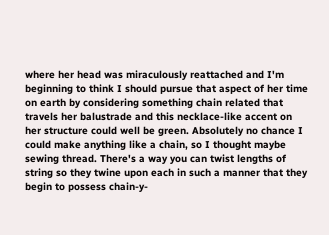where her head was miraculously reattached and I'm beginning to think I should pursue that aspect of her time on earth by considering something chain related that travels her balustrade and this necklace-like accent on her structure could well be green. Absolutely no chance I could make anything like a chain, so I thought maybe sewing thread. There's a way you can twist lengths of string so they twine upon each in such a manner that they begin to possess chain-y-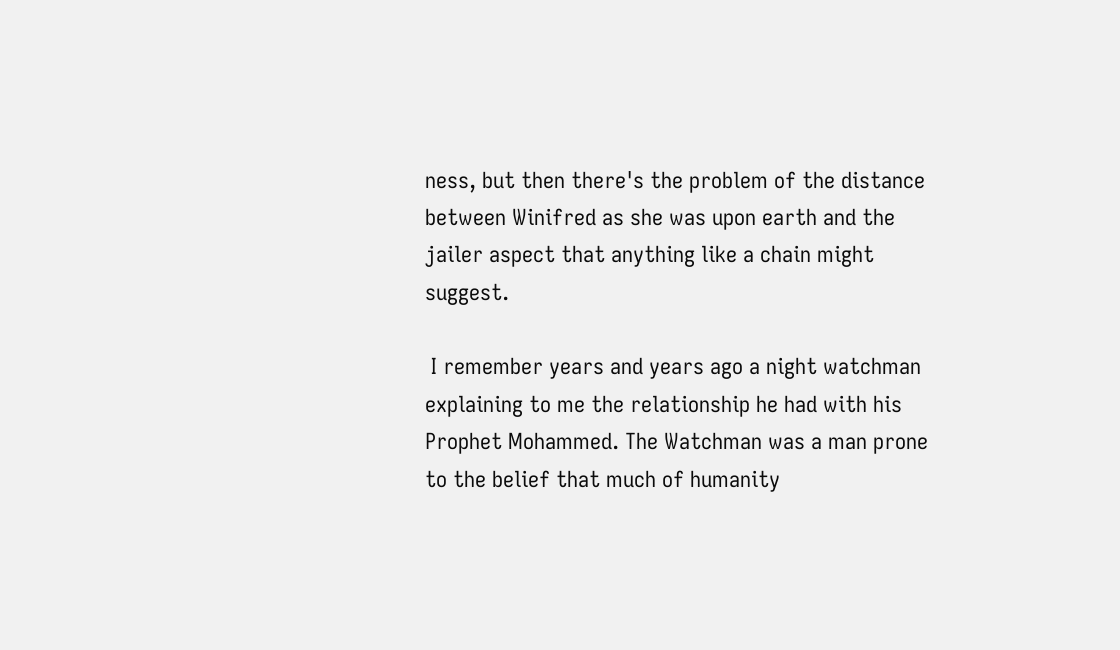ness, but then there's the problem of the distance between Winifred as she was upon earth and the jailer aspect that anything like a chain might suggest.

 I remember years and years ago a night watchman explaining to me the relationship he had with his Prophet Mohammed. The Watchman was a man prone to the belief that much of humanity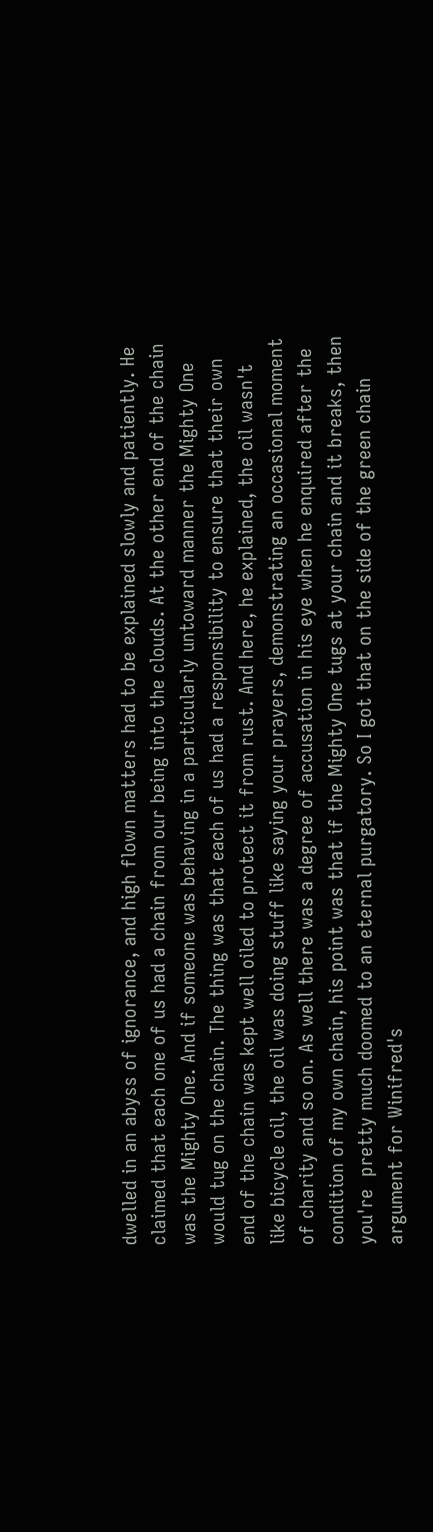dwelled in an abyss of ignorance, and high flown matters had to be explained slowly and patiently. He claimed that each one of us had a chain from our being into the clouds. At the other end of the chain was the Mighty One. And if someone was behaving in a particularly untoward manner the Mighty One would tug on the chain. The thing was that each of us had a responsibility to ensure that their own end of the chain was kept well oiled to protect it from rust. And here, he explained, the oil wasn't like bicycle oil, the oil was doing stuff like saying your prayers, demonstrating an occasional moment of charity and so on. As well there was a degree of accusation in his eye when he enquired after the condition of my own chain, his point was that if the Mighty One tugs at your chain and it breaks, then you're  pretty much doomed to an eternal purgatory. So I got that on the side of the green chain argument for Winifred's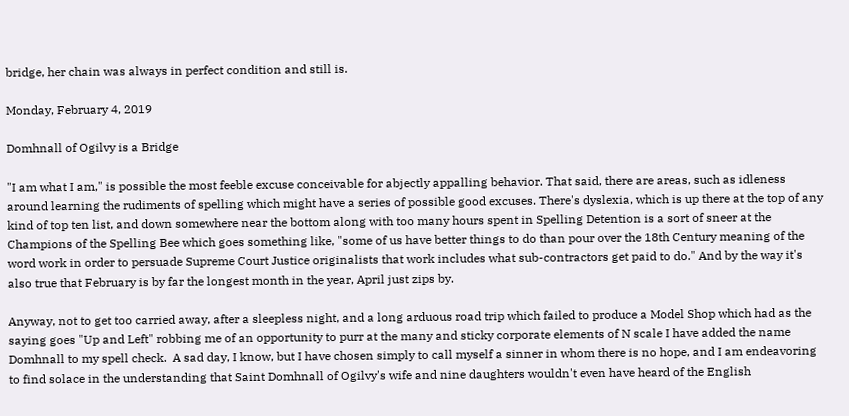bridge, her chain was always in perfect condition and still is.

Monday, February 4, 2019

Domhnall of Ogilvy is a Bridge

"I am what I am," is possible the most feeble excuse conceivable for abjectly appalling behavior. That said, there are areas, such as idleness around learning the rudiments of spelling which might have a series of possible good excuses. There's dyslexia, which is up there at the top of any kind of top ten list, and down somewhere near the bottom along with too many hours spent in Spelling Detention is a sort of sneer at the Champions of the Spelling Bee which goes something like, "some of us have better things to do than pour over the 18th Century meaning of the word work in order to persuade Supreme Court Justice originalists that work includes what sub-contractors get paid to do." And by the way it's also true that February is by far the longest month in the year, April just zips by.

Anyway, not to get too carried away, after a sleepless night, and a long arduous road trip which failed to produce a Model Shop which had as the saying goes "Up and Left" robbing me of an opportunity to purr at the many and sticky corporate elements of N scale I have added the name Domhnall to my spell check.  A sad day, I know, but I have chosen simply to call myself a sinner in whom there is no hope, and I am endeavoring to find solace in the understanding that Saint Domhnall of Ogilvy's wife and nine daughters wouldn't even have heard of the English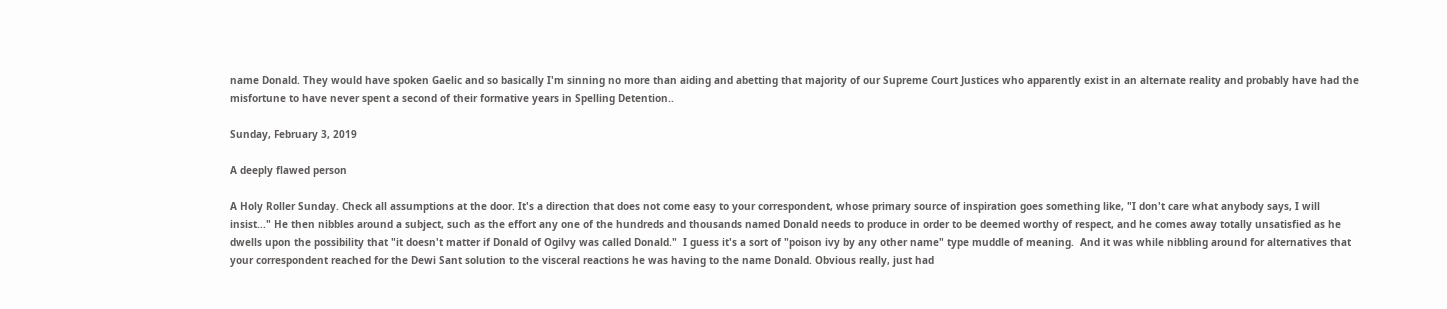name Donald. They would have spoken Gaelic and so basically I'm sinning no more than aiding and abetting that majority of our Supreme Court Justices who apparently exist in an alternate reality and probably have had the misfortune to have never spent a second of their formative years in Spelling Detention..

Sunday, February 3, 2019

A deeply flawed person

A Holy Roller Sunday. Check all assumptions at the door. It's a direction that does not come easy to your correspondent, whose primary source of inspiration goes something like, "I don't care what anybody says, I will insist..." He then nibbles around a subject, such as the effort any one of the hundreds and thousands named Donald needs to produce in order to be deemed worthy of respect, and he comes away totally unsatisfied as he dwells upon the possibility that "it doesn't matter if Donald of Ogilvy was called Donald."  I guess it's a sort of "poison ivy by any other name" type muddle of meaning.  And it was while nibbling around for alternatives that your correspondent reached for the Dewi Sant solution to the visceral reactions he was having to the name Donald. Obvious really, just had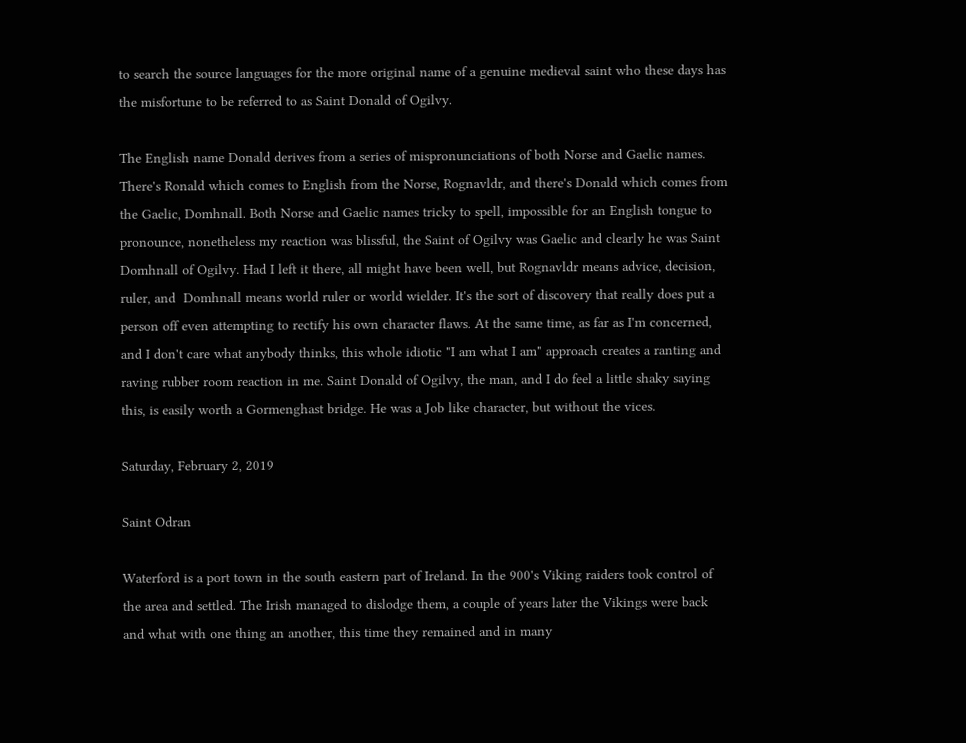to search the source languages for the more original name of a genuine medieval saint who these days has the misfortune to be referred to as Saint Donald of Ogilvy.

The English name Donald derives from a series of mispronunciations of both Norse and Gaelic names. There's Ronald which comes to English from the Norse, Rognavldr, and there's Donald which comes from the Gaelic, Domhnall. Both Norse and Gaelic names tricky to spell, impossible for an English tongue to pronounce, nonetheless my reaction was blissful, the Saint of Ogilvy was Gaelic and clearly he was Saint Domhnall of Ogilvy. Had I left it there, all might have been well, but Rognavldr means advice, decision, ruler, and  Domhnall means world ruler or world wielder. It's the sort of discovery that really does put a person off even attempting to rectify his own character flaws. At the same time, as far as I'm concerned, and I don't care what anybody thinks, this whole idiotic "I am what I am" approach creates a ranting and raving rubber room reaction in me. Saint Donald of Ogilvy, the man, and I do feel a little shaky saying this, is easily worth a Gormenghast bridge. He was a Job like character, but without the vices.

Saturday, February 2, 2019

Saint Odran

Waterford is a port town in the south eastern part of Ireland. In the 900's Viking raiders took control of the area and settled. The Irish managed to dislodge them, a couple of years later the Vikings were back and what with one thing an another, this time they remained and in many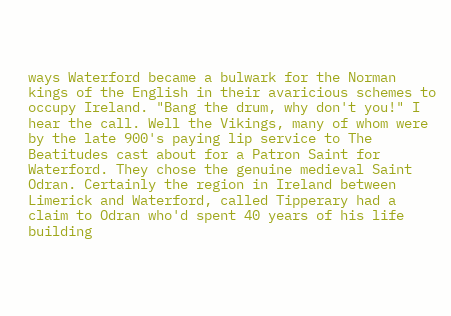ways Waterford became a bulwark for the Norman kings of the English in their avaricious schemes to occupy Ireland. "Bang the drum, why don't you!" I hear the call. Well the Vikings, many of whom were by the late 900's paying lip service to The Beatitudes cast about for a Patron Saint for Waterford. They chose the genuine medieval Saint Odran. Certainly the region in Ireland between Limerick and Waterford, called Tipperary had a claim to Odran who'd spent 40 years of his life building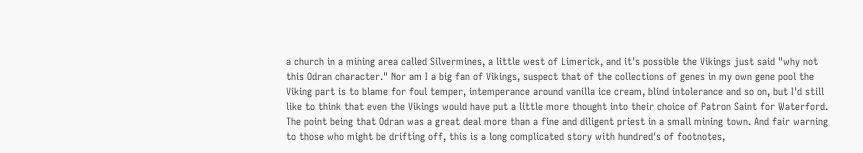a church in a mining area called Silvermines, a little west of Limerick, and it's possible the Vikings just said "why not this Odran character." Nor am I a big fan of Vikings, suspect that of the collections of genes in my own gene pool the Viking part is to blame for foul temper, intemperance around vanilla ice cream, blind intolerance and so on, but I'd still like to think that even the Vikings would have put a little more thought into their choice of Patron Saint for Waterford. The point being that Odran was a great deal more than a fine and diligent priest in a small mining town. And fair warning to those who might be drifting off, this is a long complicated story with hundred's of footnotes,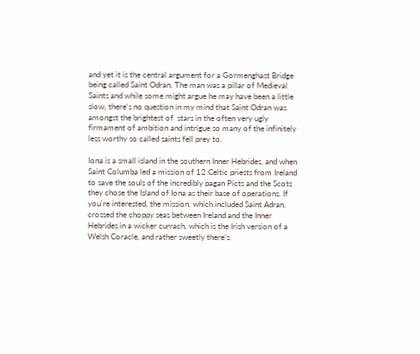and yet it is the central argument for a Gormenghast Bridge being called Saint Odran. The man was a pillar of Medieval Saints and while some might argue he may have been a little slow, there's no question in my mind that Saint Odran was amongst the brightest of  stars in the often very ugly firmament of ambition and intrigue so many of the infinitely less worthy so called saints fell prey to.

Iona is a small island in the southern Inner Hebrides, and when Saint Columba led a mission of 12 Celtic priests from Ireland to save the souls of the incredibly pagan Picts and the Scots they chose the Island of Iona as their base of operations. If you're interested, the mission, which included Saint Adran, crossed the choppy seas between Ireland and the Inner Hebrides in a wicker currach, which is the Irish version of a Welsh Coracle, and rather sweetly there's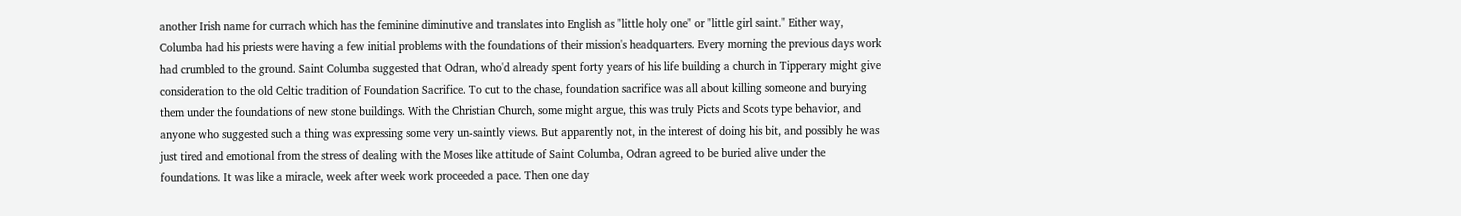another Irish name for currach which has the feminine diminutive and translates into English as "little holy one" or "little girl saint." Either way, Columba had his priests were having a few initial problems with the foundations of their mission's headquarters. Every morning the previous days work had crumbled to the ground. Saint Columba suggested that Odran, who'd already spent forty years of his life building a church in Tipperary might give consideration to the old Celtic tradition of Foundation Sacrifice. To cut to the chase, foundation sacrifice was all about killing someone and burying them under the foundations of new stone buildings. With the Christian Church, some might argue, this was truly Picts and Scots type behavior, and anyone who suggested such a thing was expressing some very un-saintly views. But apparently not, in the interest of doing his bit, and possibly he was just tired and emotional from the stress of dealing with the Moses like attitude of Saint Columba, Odran agreed to be buried alive under the foundations. It was like a miracle, week after week work proceeded a pace. Then one day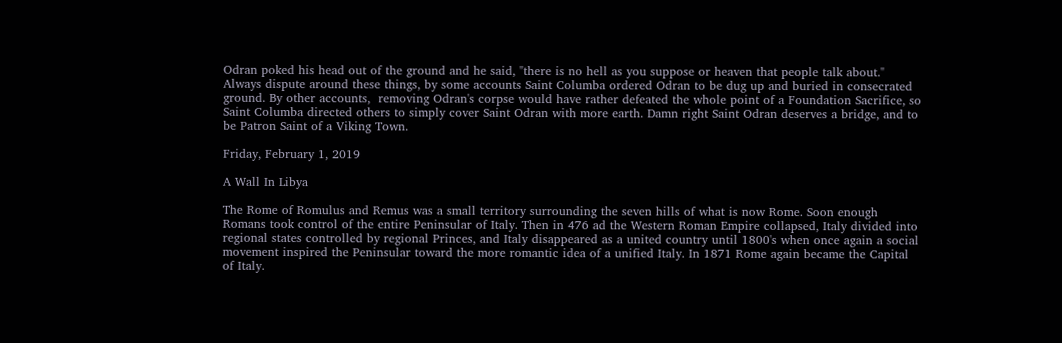Odran poked his head out of the ground and he said, "there is no hell as you suppose or heaven that people talk about." Always dispute around these things, by some accounts Saint Columba ordered Odran to be dug up and buried in consecrated ground. By other accounts,  removing Odran's corpse would have rather defeated the whole point of a Foundation Sacrifice, so Saint Columba directed others to simply cover Saint Odran with more earth. Damn right Saint Odran deserves a bridge, and to be Patron Saint of a Viking Town.

Friday, February 1, 2019

A Wall In Libya

The Rome of Romulus and Remus was a small territory surrounding the seven hills of what is now Rome. Soon enough Romans took control of the entire Peninsular of Italy. Then in 476 ad the Western Roman Empire collapsed, Italy divided into regional states controlled by regional Princes, and Italy disappeared as a united country until 1800's when once again a social movement inspired the Peninsular toward the more romantic idea of a unified Italy. In 1871 Rome again became the Capital of Italy.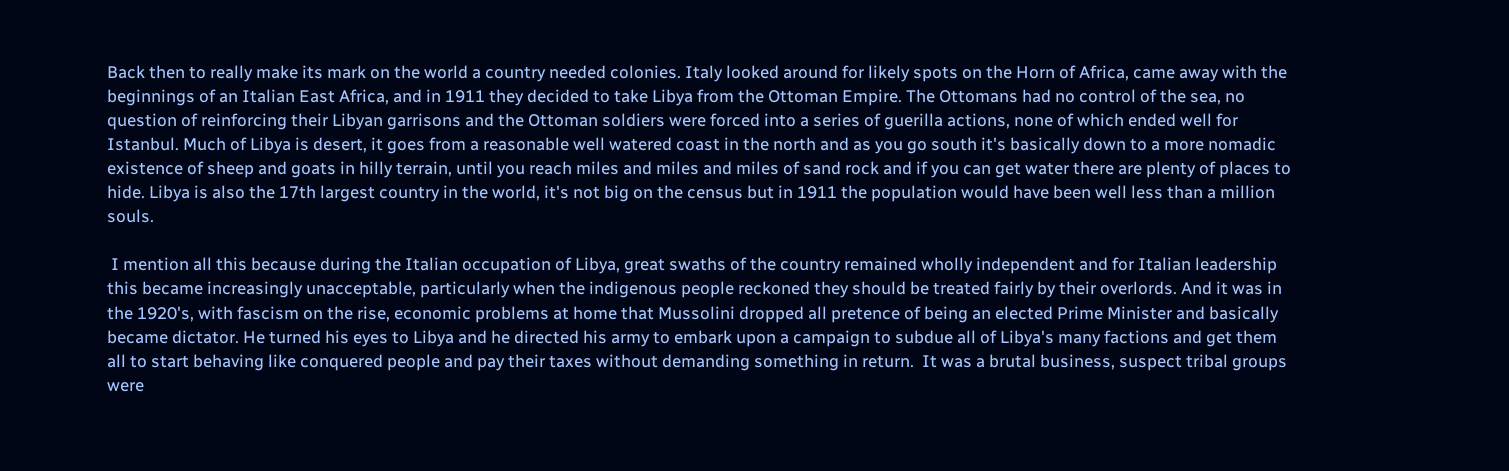Back then to really make its mark on the world a country needed colonies. Italy looked around for likely spots on the Horn of Africa, came away with the beginnings of an Italian East Africa, and in 1911 they decided to take Libya from the Ottoman Empire. The Ottomans had no control of the sea, no question of reinforcing their Libyan garrisons and the Ottoman soldiers were forced into a series of guerilla actions, none of which ended well for Istanbul. Much of Libya is desert, it goes from a reasonable well watered coast in the north and as you go south it's basically down to a more nomadic existence of sheep and goats in hilly terrain, until you reach miles and miles and miles of sand rock and if you can get water there are plenty of places to hide. Libya is also the 17th largest country in the world, it's not big on the census but in 1911 the population would have been well less than a million souls.

 I mention all this because during the Italian occupation of Libya, great swaths of the country remained wholly independent and for Italian leadership this became increasingly unacceptable, particularly when the indigenous people reckoned they should be treated fairly by their overlords. And it was in the 1920's, with fascism on the rise, economic problems at home that Mussolini dropped all pretence of being an elected Prime Minister and basically became dictator. He turned his eyes to Libya and he directed his army to embark upon a campaign to subdue all of Libya's many factions and get them all to start behaving like conquered people and pay their taxes without demanding something in return.  It was a brutal business, suspect tribal groups were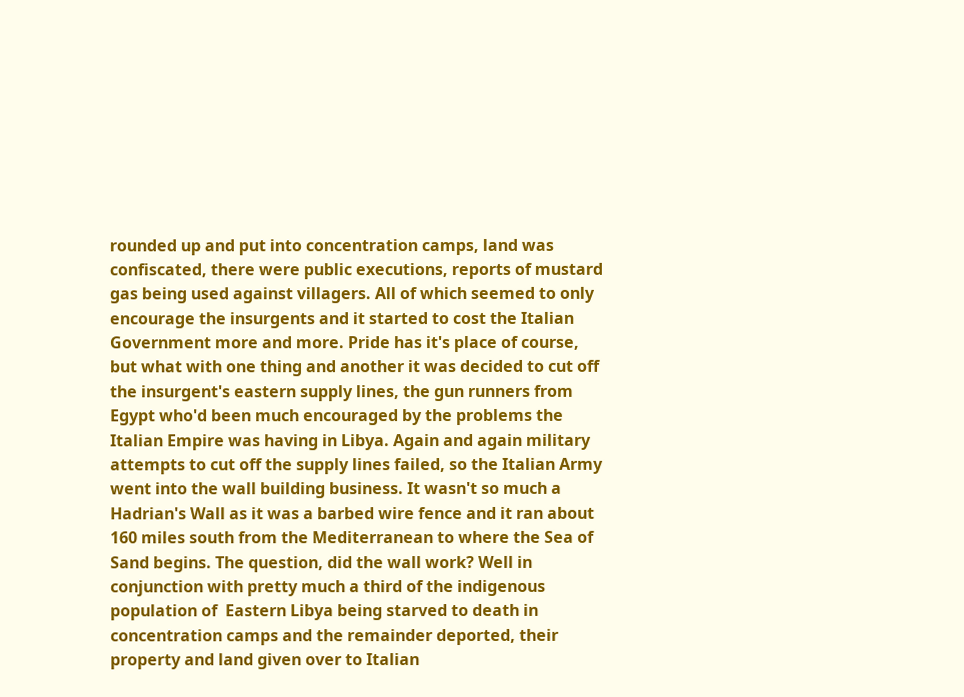rounded up and put into concentration camps, land was confiscated, there were public executions, reports of mustard gas being used against villagers. All of which seemed to only encourage the insurgents and it started to cost the Italian Government more and more. Pride has it's place of course, but what with one thing and another it was decided to cut off the insurgent's eastern supply lines, the gun runners from Egypt who'd been much encouraged by the problems the Italian Empire was having in Libya. Again and again military attempts to cut off the supply lines failed, so the Italian Army went into the wall building business. It wasn't so much a Hadrian's Wall as it was a barbed wire fence and it ran about 160 miles south from the Mediterranean to where the Sea of Sand begins. The question, did the wall work? Well in conjunction with pretty much a third of the indigenous population of  Eastern Libya being starved to death in concentration camps and the remainder deported, their property and land given over to Italian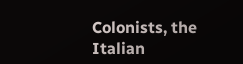Colonists, the Italian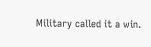Military called it a win.